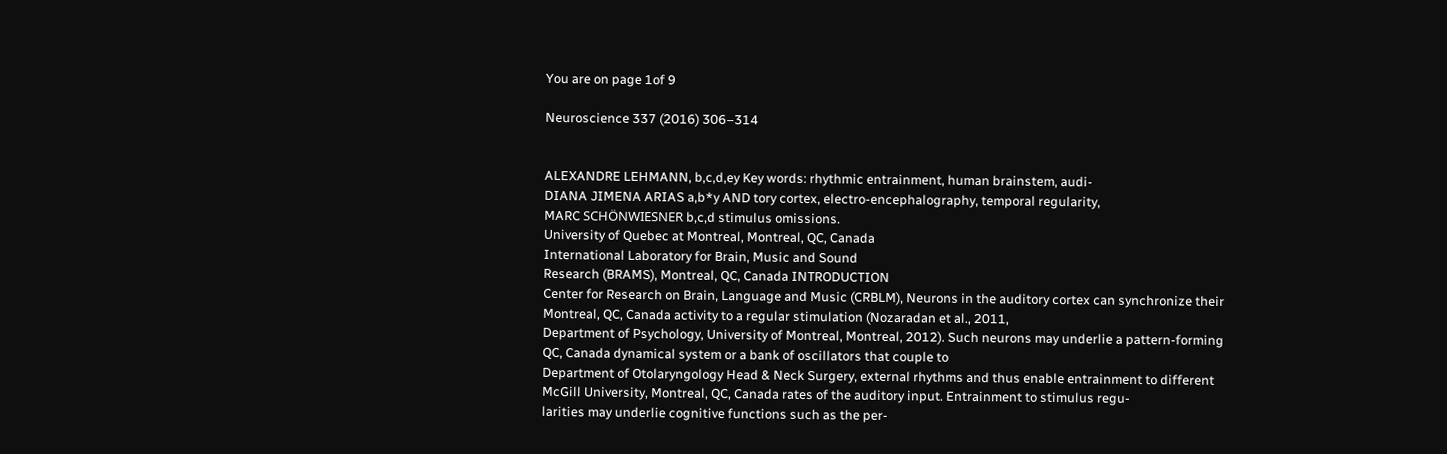You are on page 1of 9

Neuroscience 337 (2016) 306–314


ALEXANDRE LEHMANN, b,c,d,ey Key words: rhythmic entrainment, human brainstem, audi-
DIANA JIMENA ARIAS a,b*y AND tory cortex, electro-encephalography, temporal regularity,
MARC SCHÖNWIESNER b,c,d stimulus omissions.
University of Quebec at Montreal, Montreal, QC, Canada
International Laboratory for Brain, Music and Sound
Research (BRAMS), Montreal, QC, Canada INTRODUCTION
Center for Research on Brain, Language and Music (CRBLM), Neurons in the auditory cortex can synchronize their
Montreal, QC, Canada activity to a regular stimulation (Nozaradan et al., 2011,
Department of Psychology, University of Montreal, Montreal, 2012). Such neurons may underlie a pattern-forming
QC, Canada dynamical system or a bank of oscillators that couple to
Department of Otolaryngology Head & Neck Surgery, external rhythms and thus enable entrainment to different
McGill University, Montreal, QC, Canada rates of the auditory input. Entrainment to stimulus regu-
larities may underlie cognitive functions such as the per-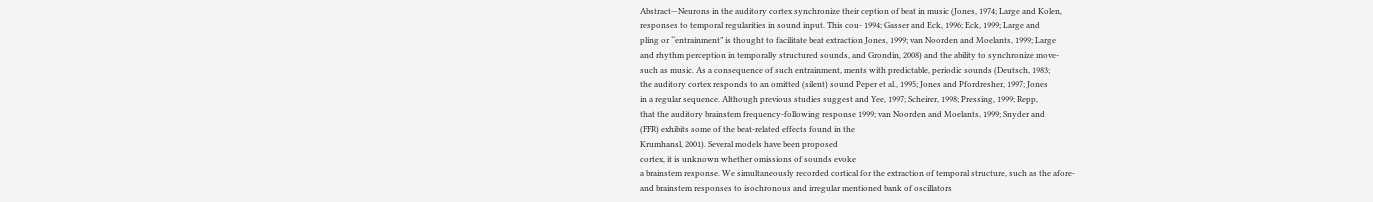Abstract—Neurons in the auditory cortex synchronize their ception of beat in music (Jones, 1974; Large and Kolen,
responses to temporal regularities in sound input. This cou- 1994; Gasser and Eck, 1996; Eck, 1999; Large and
pling or ‘‘entrainment” is thought to facilitate beat extraction Jones, 1999; van Noorden and Moelants, 1999; Large
and rhythm perception in temporally structured sounds, and Grondin, 2008) and the ability to synchronize move-
such as music. As a consequence of such entrainment, ments with predictable, periodic sounds (Deutsch, 1983;
the auditory cortex responds to an omitted (silent) sound Peper et al., 1995; Jones and Pfordresher, 1997; Jones
in a regular sequence. Although previous studies suggest and Yee, 1997; Scheirer, 1998; Pressing, 1999; Repp,
that the auditory brainstem frequency-following response 1999; van Noorden and Moelants, 1999; Snyder and
(FFR) exhibits some of the beat-related effects found in the
Krumhansl, 2001). Several models have been proposed
cortex, it is unknown whether omissions of sounds evoke
a brainstem response. We simultaneously recorded cortical for the extraction of temporal structure, such as the afore-
and brainstem responses to isochronous and irregular mentioned bank of oscillators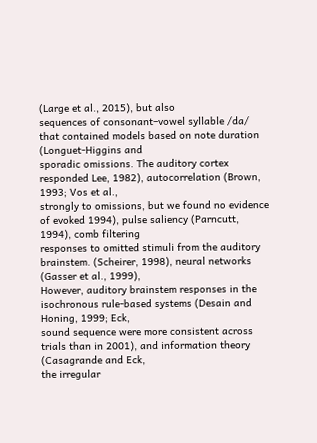(Large et al., 2015), but also
sequences of consonant–vowel syllable /da/ that contained models based on note duration (Longuet-Higgins and
sporadic omissions. The auditory cortex responded Lee, 1982), autocorrelation (Brown, 1993; Vos et al.,
strongly to omissions, but we found no evidence of evoked 1994), pulse saliency (Parncutt, 1994), comb filtering
responses to omitted stimuli from the auditory brainstem. (Scheirer, 1998), neural networks (Gasser et al., 1999),
However, auditory brainstem responses in the isochronous rule-based systems (Desain and Honing, 1999; Eck,
sound sequence were more consistent across trials than in 2001), and information theory (Casagrande and Eck,
the irregular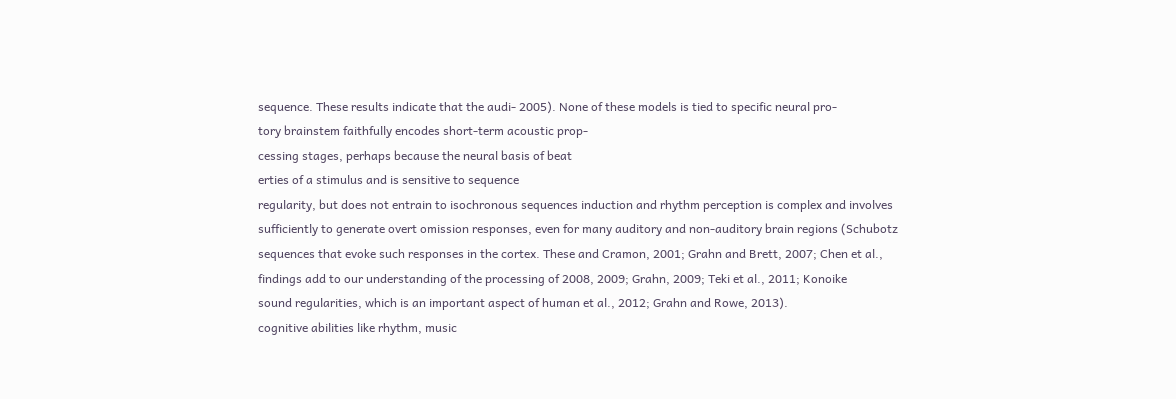sequence. These results indicate that the audi- 2005). None of these models is tied to specific neural pro-
tory brainstem faithfully encodes short-term acoustic prop-
cessing stages, perhaps because the neural basis of beat
erties of a stimulus and is sensitive to sequence
regularity, but does not entrain to isochronous sequences induction and rhythm perception is complex and involves
sufficiently to generate overt omission responses, even for many auditory and non-auditory brain regions (Schubotz
sequences that evoke such responses in the cortex. These and Cramon, 2001; Grahn and Brett, 2007; Chen et al.,
findings add to our understanding of the processing of 2008, 2009; Grahn, 2009; Teki et al., 2011; Konoike
sound regularities, which is an important aspect of human et al., 2012; Grahn and Rowe, 2013).
cognitive abilities like rhythm, music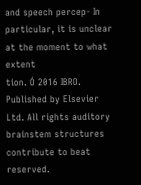and speech percep- In particular, it is unclear at the moment to what extent
tion. Ó 2016 IBRO. Published by Elsevier Ltd. All rights auditory brainstem structures contribute to beat
reserved.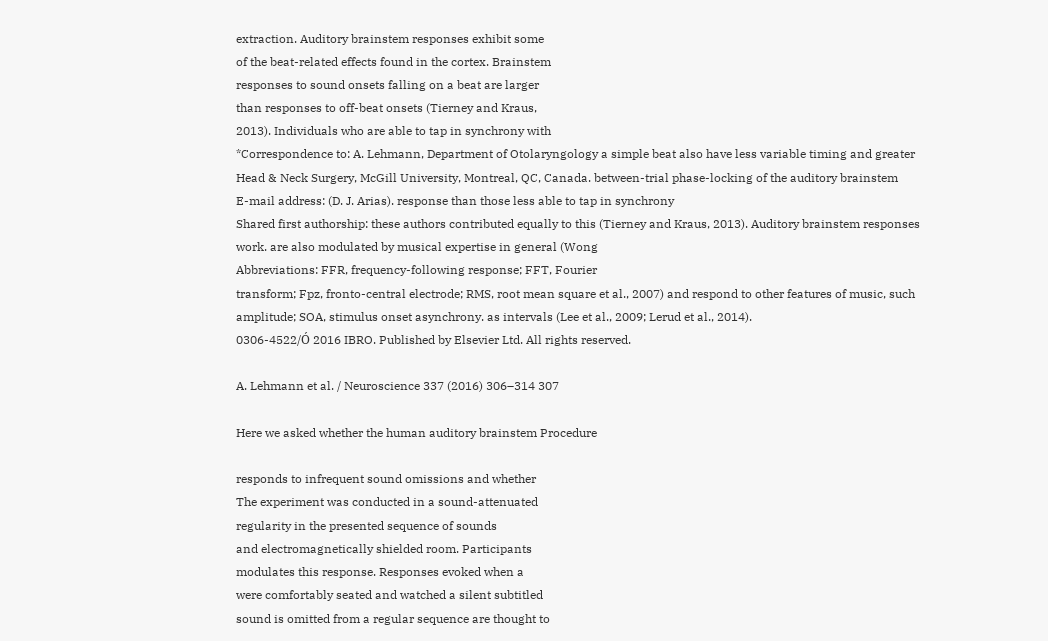extraction. Auditory brainstem responses exhibit some
of the beat-related effects found in the cortex. Brainstem
responses to sound onsets falling on a beat are larger
than responses to off-beat onsets (Tierney and Kraus,
2013). Individuals who are able to tap in synchrony with
*Correspondence to: A. Lehmann, Department of Otolaryngology a simple beat also have less variable timing and greater
Head & Neck Surgery, McGill University, Montreal, QC, Canada. between-trial phase-locking of the auditory brainstem
E-mail address: (D. J. Arias). response than those less able to tap in synchrony
Shared first authorship: these authors contributed equally to this (Tierney and Kraus, 2013). Auditory brainstem responses
work. are also modulated by musical expertise in general (Wong
Abbreviations: FFR, frequency-following response; FFT, Fourier
transform; Fpz, fronto-central electrode; RMS, root mean square et al., 2007) and respond to other features of music, such
amplitude; SOA, stimulus onset asynchrony. as intervals (Lee et al., 2009; Lerud et al., 2014).
0306-4522/Ó 2016 IBRO. Published by Elsevier Ltd. All rights reserved.

A. Lehmann et al. / Neuroscience 337 (2016) 306–314 307

Here we asked whether the human auditory brainstem Procedure

responds to infrequent sound omissions and whether
The experiment was conducted in a sound-attenuated
regularity in the presented sequence of sounds
and electromagnetically shielded room. Participants
modulates this response. Responses evoked when a
were comfortably seated and watched a silent subtitled
sound is omitted from a regular sequence are thought to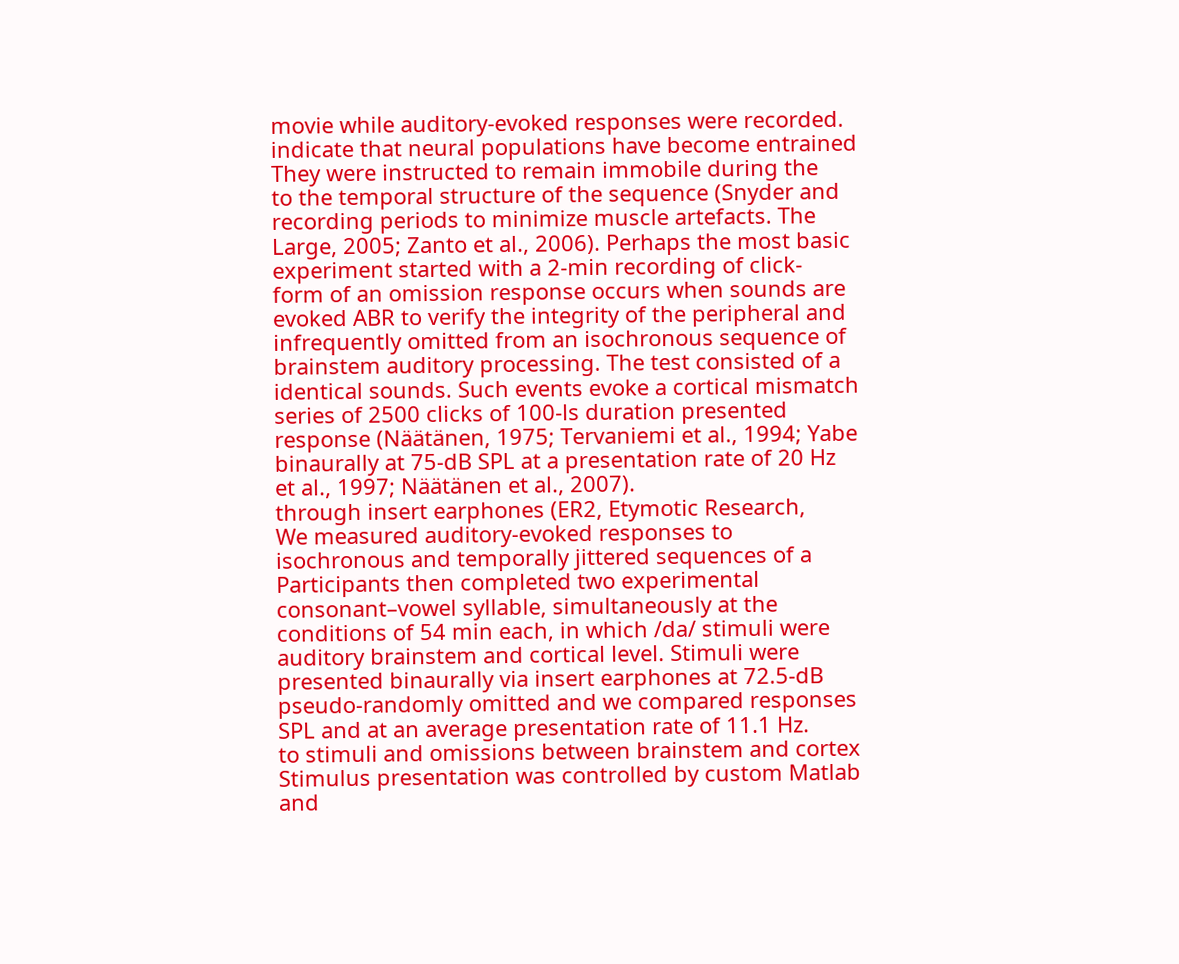movie while auditory-evoked responses were recorded.
indicate that neural populations have become entrained
They were instructed to remain immobile during the
to the temporal structure of the sequence (Snyder and
recording periods to minimize muscle artefacts. The
Large, 2005; Zanto et al., 2006). Perhaps the most basic
experiment started with a 2-min recording of click-
form of an omission response occurs when sounds are
evoked ABR to verify the integrity of the peripheral and
infrequently omitted from an isochronous sequence of
brainstem auditory processing. The test consisted of a
identical sounds. Such events evoke a cortical mismatch
series of 2500 clicks of 100-ls duration presented
response (Näätänen, 1975; Tervaniemi et al., 1994; Yabe
binaurally at 75-dB SPL at a presentation rate of 20 Hz
et al., 1997; Näätänen et al., 2007).
through insert earphones (ER2, Etymotic Research,
We measured auditory-evoked responses to
isochronous and temporally jittered sequences of a
Participants then completed two experimental
consonant–vowel syllable, simultaneously at the
conditions of 54 min each, in which /da/ stimuli were
auditory brainstem and cortical level. Stimuli were
presented binaurally via insert earphones at 72.5-dB
pseudo-randomly omitted and we compared responses
SPL and at an average presentation rate of 11.1 Hz.
to stimuli and omissions between brainstem and cortex
Stimulus presentation was controlled by custom Matlab
and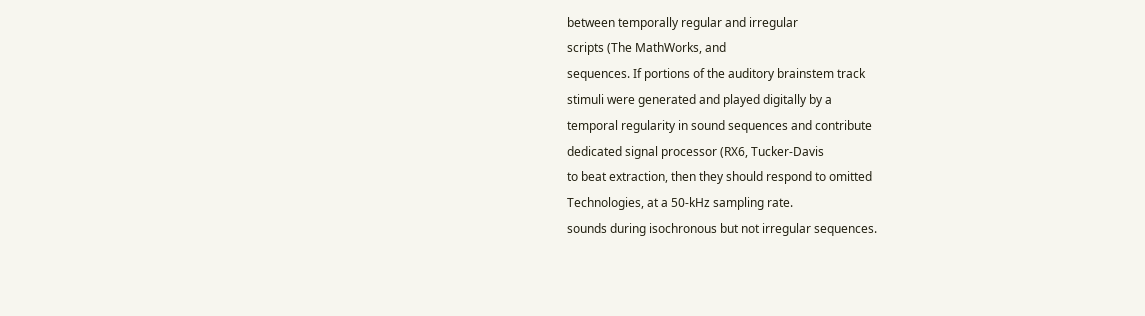between temporally regular and irregular
scripts (The MathWorks, and
sequences. If portions of the auditory brainstem track
stimuli were generated and played digitally by a
temporal regularity in sound sequences and contribute
dedicated signal processor (RX6, Tucker-Davis
to beat extraction, then they should respond to omitted
Technologies, at a 50-kHz sampling rate.
sounds during isochronous but not irregular sequences.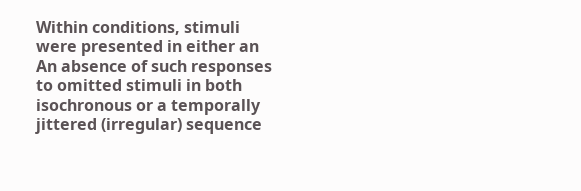Within conditions, stimuli were presented in either an
An absence of such responses to omitted stimuli in both
isochronous or a temporally jittered (irregular) sequence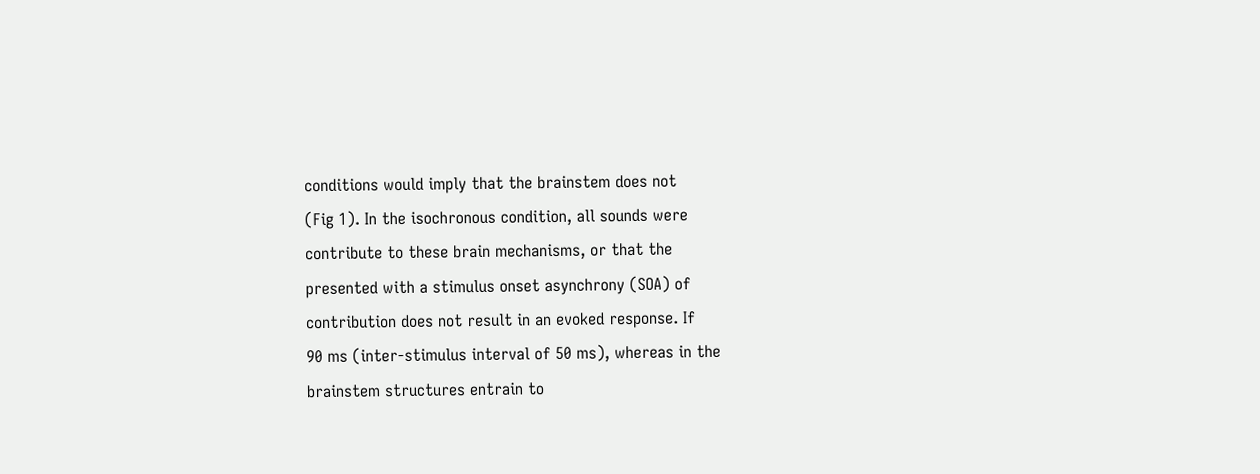conditions would imply that the brainstem does not
(Fig 1). In the isochronous condition, all sounds were
contribute to these brain mechanisms, or that the
presented with a stimulus onset asynchrony (SOA) of
contribution does not result in an evoked response. If
90 ms (inter-stimulus interval of 50 ms), whereas in the
brainstem structures entrain to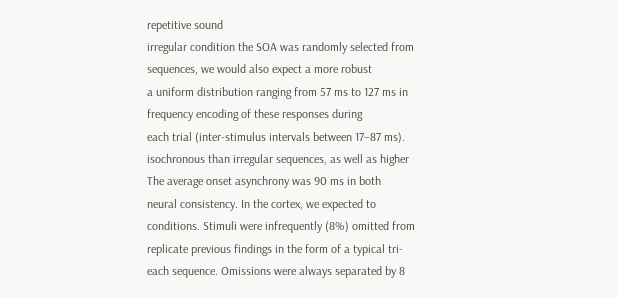repetitive sound
irregular condition the SOA was randomly selected from
sequences, we would also expect a more robust
a uniform distribution ranging from 57 ms to 127 ms in
frequency encoding of these responses during
each trial (inter-stimulus intervals between 17–87 ms).
isochronous than irregular sequences, as well as higher
The average onset asynchrony was 90 ms in both
neural consistency. In the cortex, we expected to
conditions. Stimuli were infrequently (8%) omitted from
replicate previous findings in the form of a typical tri-
each sequence. Omissions were always separated by 8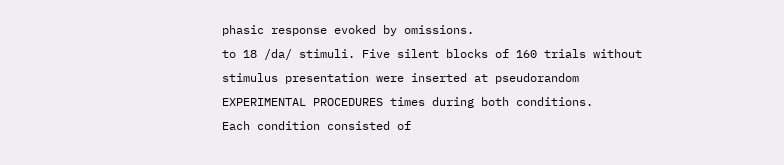phasic response evoked by omissions.
to 18 /da/ stimuli. Five silent blocks of 160 trials without
stimulus presentation were inserted at pseudorandom
EXPERIMENTAL PROCEDURES times during both conditions.
Each condition consisted of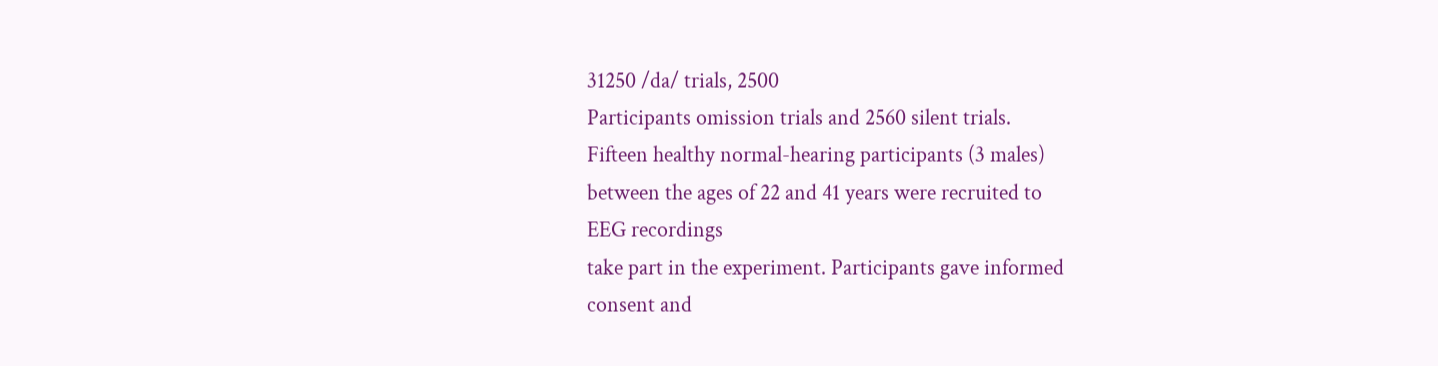31250 /da/ trials, 2500
Participants omission trials and 2560 silent trials.
Fifteen healthy normal-hearing participants (3 males)
between the ages of 22 and 41 years were recruited to
EEG recordings
take part in the experiment. Participants gave informed
consent and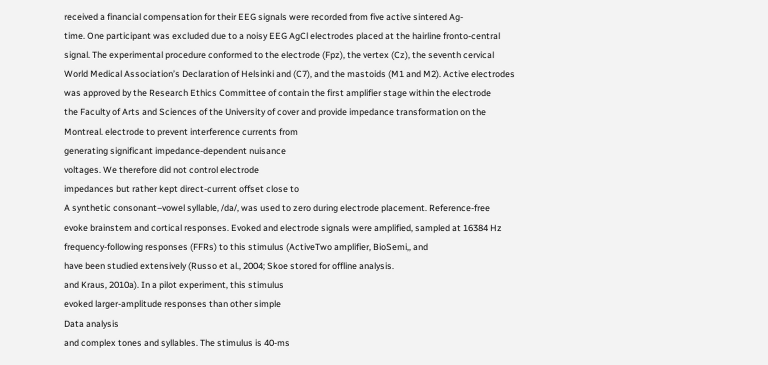received a financial compensation for their EEG signals were recorded from five active sintered Ag-
time. One participant was excluded due to a noisy EEG AgCl electrodes placed at the hairline fronto-central
signal. The experimental procedure conformed to the electrode (Fpz), the vertex (Cz), the seventh cervical
World Medical Association’s Declaration of Helsinki and (C7), and the mastoids (M1 and M2). Active electrodes
was approved by the Research Ethics Committee of contain the first amplifier stage within the electrode
the Faculty of Arts and Sciences of the University of cover and provide impedance transformation on the
Montreal. electrode to prevent interference currents from
generating significant impedance-dependent nuisance
voltages. We therefore did not control electrode
impedances but rather kept direct-current offset close to
A synthetic consonant–vowel syllable, /da/, was used to zero during electrode placement. Reference-free
evoke brainstem and cortical responses. Evoked and electrode signals were amplified, sampled at 16384 Hz
frequency-following responses (FFRs) to this stimulus (ActiveTwo amplifier, BioSemi,, and
have been studied extensively (Russo et al., 2004; Skoe stored for offline analysis.
and Kraus, 2010a). In a pilot experiment, this stimulus
evoked larger-amplitude responses than other simple
Data analysis
and complex tones and syllables. The stimulus is 40-ms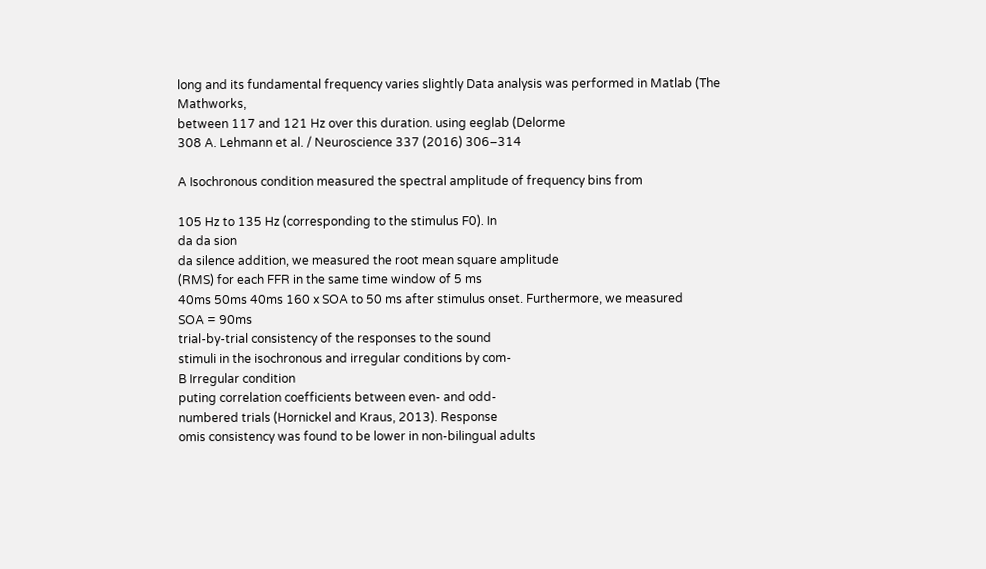long and its fundamental frequency varies slightly Data analysis was performed in Matlab (The Mathworks,
between 117 and 121 Hz over this duration. using eeglab (Delorme
308 A. Lehmann et al. / Neuroscience 337 (2016) 306–314

A Isochronous condition measured the spectral amplitude of frequency bins from

105 Hz to 135 Hz (corresponding to the stimulus F0). In
da da sion
da silence addition, we measured the root mean square amplitude
(RMS) for each FFR in the same time window of 5 ms
40ms 50ms 40ms 160 x SOA to 50 ms after stimulus onset. Furthermore, we measured
SOA = 90ms
trial-by-trial consistency of the responses to the sound
stimuli in the isochronous and irregular conditions by com-
B Irregular condition
puting correlation coefficients between even- and odd-
numbered trials (Hornickel and Kraus, 2013). Response
omis consistency was found to be lower in non-bilingual adults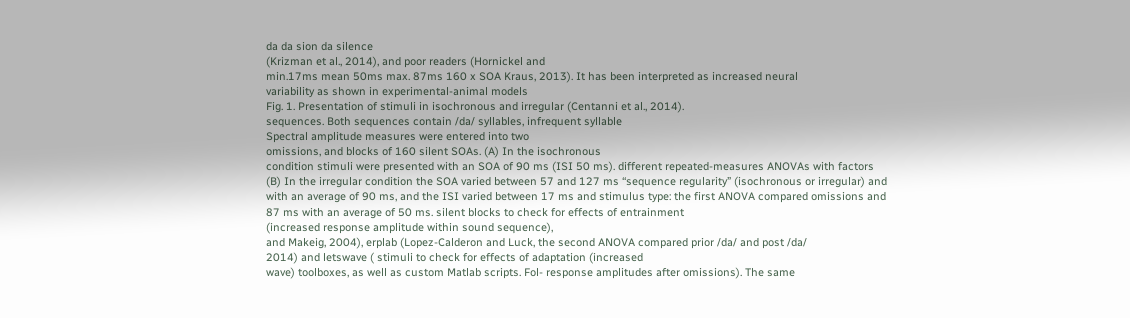da da sion da silence
(Krizman et al., 2014), and poor readers (Hornickel and
min.17ms mean 50ms max. 87ms 160 x SOA Kraus, 2013). It has been interpreted as increased neural
variability as shown in experimental-animal models
Fig. 1. Presentation of stimuli in isochronous and irregular (Centanni et al., 2014).
sequences. Both sequences contain /da/ syllables, infrequent syllable
Spectral amplitude measures were entered into two
omissions, and blocks of 160 silent SOAs. (A) In the isochronous
condition stimuli were presented with an SOA of 90 ms (ISI 50 ms). different repeated-measures ANOVAs with factors
(B) In the irregular condition the SOA varied between 57 and 127 ms ‘‘sequence regularity” (isochronous or irregular) and
with an average of 90 ms, and the ISI varied between 17 ms and stimulus type: the first ANOVA compared omissions and
87 ms with an average of 50 ms. silent blocks to check for effects of entrainment
(increased response amplitude within sound sequence),
and Makeig, 2004), erplab (Lopez-Calderon and Luck, the second ANOVA compared prior /da/ and post /da/
2014) and letswave ( stimuli to check for effects of adaptation (increased
wave) toolboxes, as well as custom Matlab scripts. Fol- response amplitudes after omissions). The same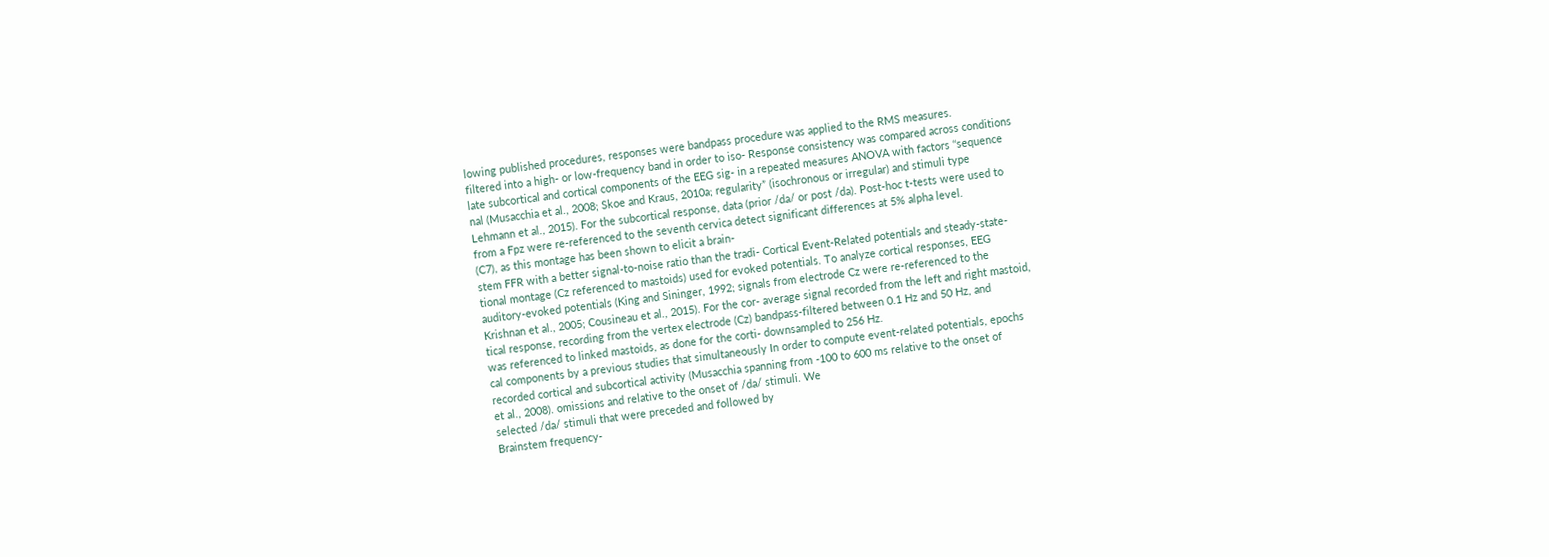lowing published procedures, responses were bandpass procedure was applied to the RMS measures.
filtered into a high- or low-frequency band in order to iso- Response consistency was compared across conditions
late subcortical and cortical components of the EEG sig- in a repeated measures ANOVA with factors ‘‘sequence
nal (Musacchia et al., 2008; Skoe and Kraus, 2010a; regularity” (isochronous or irregular) and stimuli type
Lehmann et al., 2015). For the subcortical response, data (prior /da/ or post /da). Post-hoc t-tests were used to
from a Fpz were re-referenced to the seventh cervica detect significant differences at 5% alpha level.
(C7), as this montage has been shown to elicit a brain-
stem FFR with a better signal-to-noise ratio than the tradi- Cortical Event-Related potentials and steady-state-
tional montage (Cz referenced to mastoids) used for evoked potentials. To analyze cortical responses, EEG
auditory-evoked potentials (King and Sininger, 1992; signals from electrode Cz were re-referenced to the
Krishnan et al., 2005; Cousineau et al., 2015). For the cor- average signal recorded from the left and right mastoid,
tical response, recording from the vertex electrode (Cz) bandpass-filtered between 0.1 Hz and 50 Hz, and
was referenced to linked mastoids, as done for the corti- downsampled to 256 Hz.
cal components by a previous studies that simultaneously In order to compute event-related potentials, epochs
recorded cortical and subcortical activity (Musacchia spanning from -100 to 600 ms relative to the onset of
et al., 2008). omissions and relative to the onset of /da/ stimuli. We
selected /da/ stimuli that were preceded and followed by
Brainstem frequency-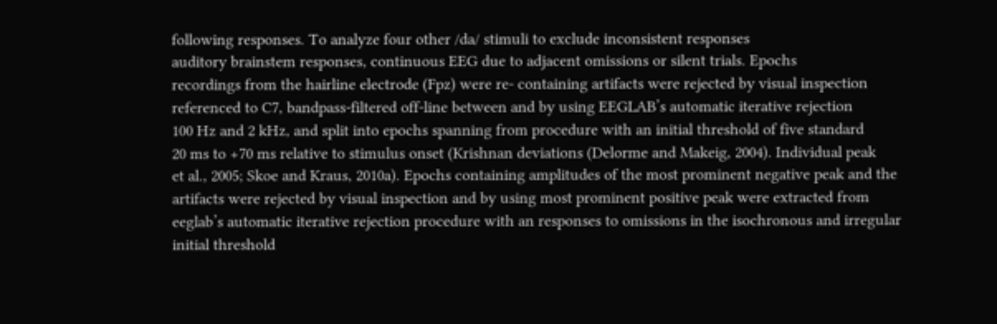following responses. To analyze four other /da/ stimuli to exclude inconsistent responses
auditory brainstem responses, continuous EEG due to adjacent omissions or silent trials. Epochs
recordings from the hairline electrode (Fpz) were re- containing artifacts were rejected by visual inspection
referenced to C7, bandpass-filtered off-line between and by using EEGLAB’s automatic iterative rejection
100 Hz and 2 kHz, and split into epochs spanning from procedure with an initial threshold of five standard
20 ms to +70 ms relative to stimulus onset (Krishnan deviations (Delorme and Makeig, 2004). Individual peak
et al., 2005; Skoe and Kraus, 2010a). Epochs containing amplitudes of the most prominent negative peak and the
artifacts were rejected by visual inspection and by using most prominent positive peak were extracted from
eeglab’s automatic iterative rejection procedure with an responses to omissions in the isochronous and irregular
initial threshold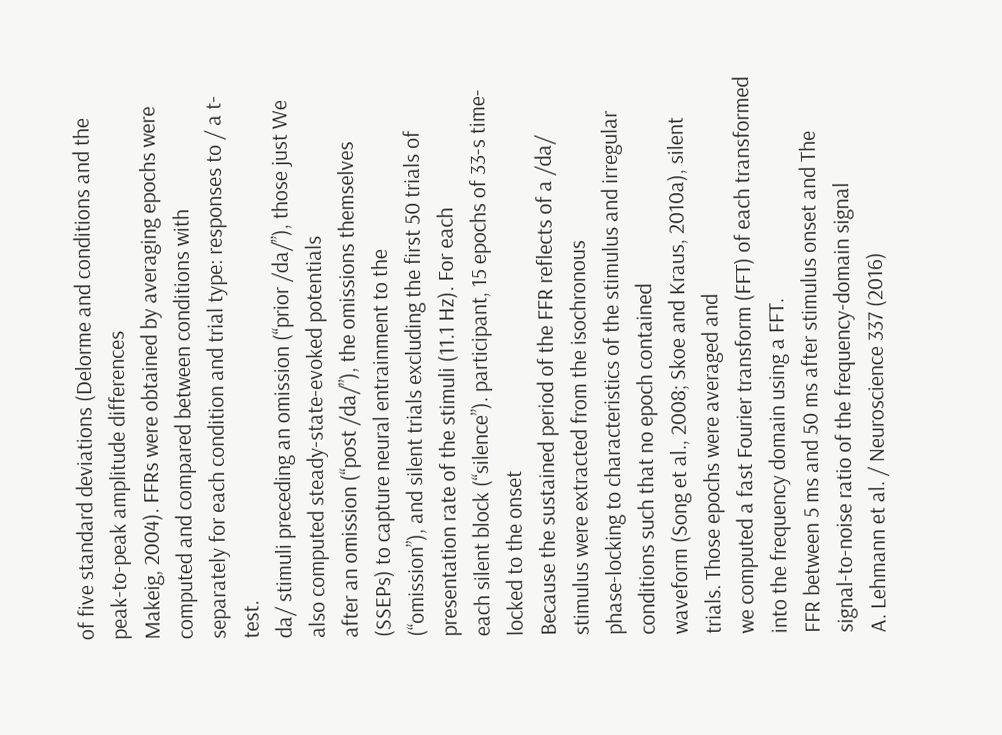of five standard deviations (Delorme and conditions and the peak-to-peak amplitude differences
Makeig, 2004). FFRs were obtained by averaging epochs were computed and compared between conditions with
separately for each condition and trial type: responses to / a t-test.
da/ stimuli preceding an omission (‘‘prior /da/”), those just We also computed steady-state-evoked potentials
after an omission (‘‘post /da/”), the omissions themselves (SSEPs) to capture neural entrainment to the
(‘‘omission”), and silent trials excluding the first 50 trials of presentation rate of the stimuli (11.1 Hz). For each
each silent block (‘‘silence”). participant, 15 epochs of 33-s time-locked to the onset
Because the sustained period of the FFR reflects of a /da/ stimulus were extracted from the isochronous
phase-locking to characteristics of the stimulus and irregular conditions such that no epoch contained
waveform (Song et al., 2008; Skoe and Kraus, 2010a), silent trials. Those epochs were averaged and
we computed a fast Fourier transform (FFT) of each transformed into the frequency domain using a FFT.
FFR between 5 ms and 50 ms after stimulus onset and The signal-to-noise ratio of the frequency-domain signal
A. Lehmann et al. / Neuroscience 337 (2016)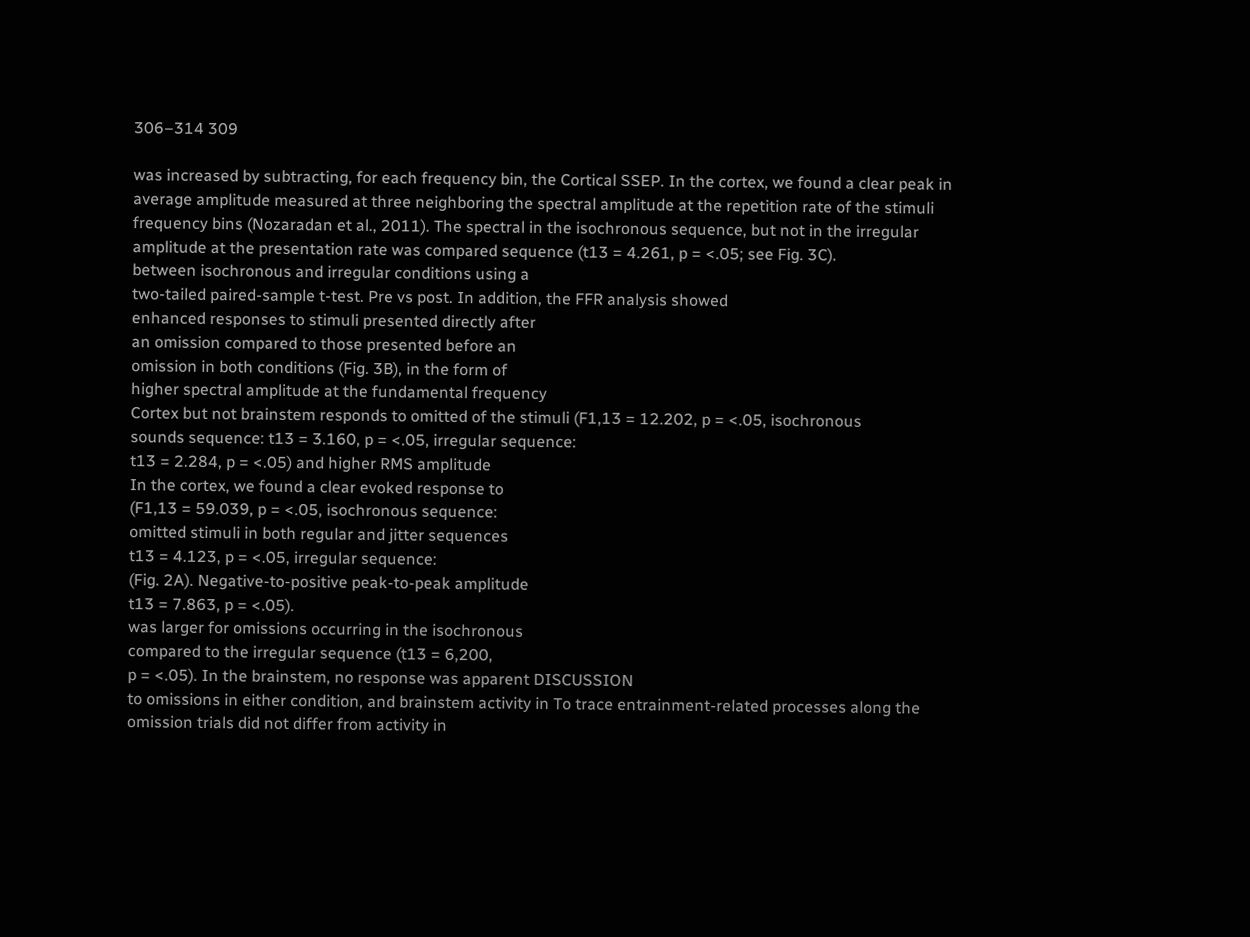306–314 309

was increased by subtracting, for each frequency bin, the Cortical SSEP. In the cortex, we found a clear peak in
average amplitude measured at three neighboring the spectral amplitude at the repetition rate of the stimuli
frequency bins (Nozaradan et al., 2011). The spectral in the isochronous sequence, but not in the irregular
amplitude at the presentation rate was compared sequence (t13 = 4.261, p = <.05; see Fig. 3C).
between isochronous and irregular conditions using a
two-tailed paired-sample t-test. Pre vs post. In addition, the FFR analysis showed
enhanced responses to stimuli presented directly after
an omission compared to those presented before an
omission in both conditions (Fig. 3B), in the form of
higher spectral amplitude at the fundamental frequency
Cortex but not brainstem responds to omitted of the stimuli (F1,13 = 12.202, p = <.05, isochronous
sounds sequence: t13 = 3.160, p = <.05, irregular sequence:
t13 = 2.284, p = <.05) and higher RMS amplitude
In the cortex, we found a clear evoked response to
(F1,13 = 59.039, p = <.05, isochronous sequence:
omitted stimuli in both regular and jitter sequences
t13 = 4.123, p = <.05, irregular sequence:
(Fig. 2A). Negative-to-positive peak-to-peak amplitude
t13 = 7.863, p = <.05).
was larger for omissions occurring in the isochronous
compared to the irregular sequence (t13 = 6,200,
p = <.05). In the brainstem, no response was apparent DISCUSSION
to omissions in either condition, and brainstem activity in To trace entrainment-related processes along the
omission trials did not differ from activity in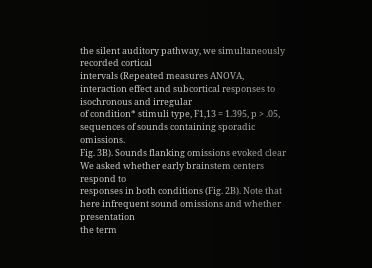the silent auditory pathway, we simultaneously recorded cortical
intervals (Repeated measures ANOVA, interaction effect and subcortical responses to isochronous and irregular
of condition* stimuli type, F1,13 = 1.395, p > .05, sequences of sounds containing sporadic omissions.
Fig. 3B). Sounds flanking omissions evoked clear We asked whether early brainstem centers respond to
responses in both conditions (Fig. 2B). Note that here infrequent sound omissions and whether presentation
the term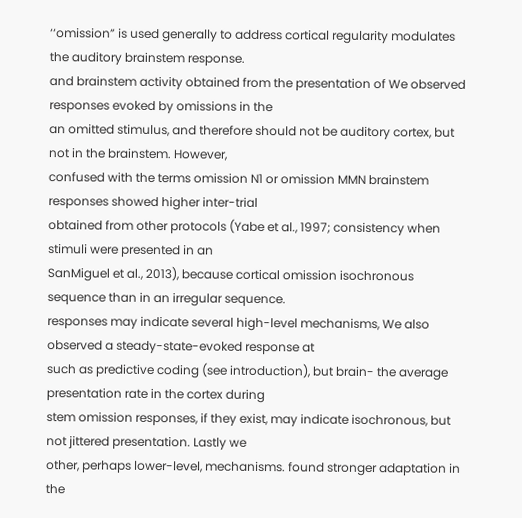‘‘omission” is used generally to address cortical regularity modulates the auditory brainstem response.
and brainstem activity obtained from the presentation of We observed responses evoked by omissions in the
an omitted stimulus, and therefore should not be auditory cortex, but not in the brainstem. However,
confused with the terms omission N1 or omission MMN brainstem responses showed higher inter-trial
obtained from other protocols (Yabe et al., 1997; consistency when stimuli were presented in an
SanMiguel et al., 2013), because cortical omission isochronous sequence than in an irregular sequence.
responses may indicate several high-level mechanisms, We also observed a steady-state-evoked response at
such as predictive coding (see introduction), but brain- the average presentation rate in the cortex during
stem omission responses, if they exist, may indicate isochronous, but not jittered presentation. Lastly we
other, perhaps lower-level, mechanisms. found stronger adaptation in the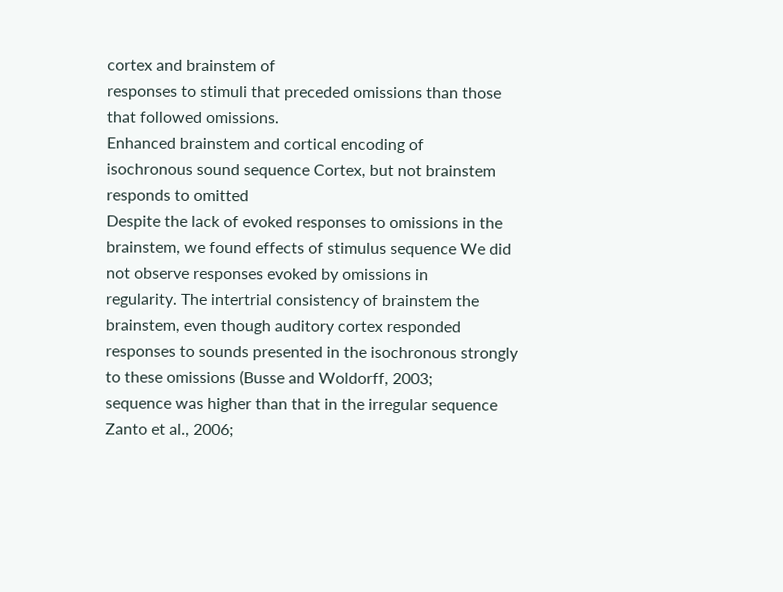cortex and brainstem of
responses to stimuli that preceded omissions than those
that followed omissions.
Enhanced brainstem and cortical encoding of
isochronous sound sequence Cortex, but not brainstem responds to omitted
Despite the lack of evoked responses to omissions in the
brainstem, we found effects of stimulus sequence We did not observe responses evoked by omissions in
regularity. The intertrial consistency of brainstem the brainstem, even though auditory cortex responded
responses to sounds presented in the isochronous strongly to these omissions (Busse and Woldorff, 2003;
sequence was higher than that in the irregular sequence Zanto et al., 2006;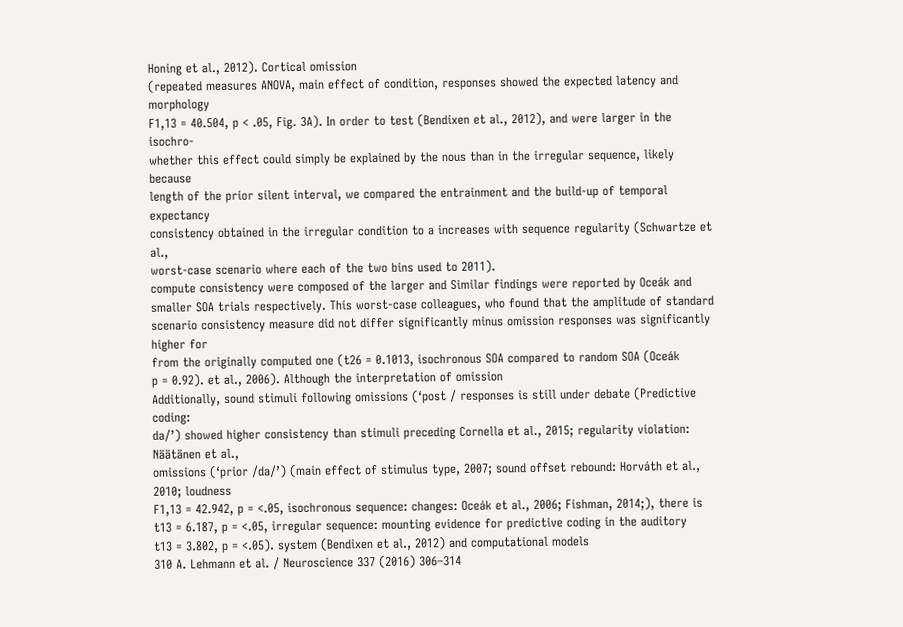Honing et al., 2012). Cortical omission
(repeated measures ANOVA, main effect of condition, responses showed the expected latency and morphology
F1,13 = 40.504, p < .05, Fig. 3A). In order to test (Bendixen et al., 2012), and were larger in the isochro-
whether this effect could simply be explained by the nous than in the irregular sequence, likely because
length of the prior silent interval, we compared the entrainment and the build-up of temporal expectancy
consistency obtained in the irregular condition to a increases with sequence regularity (Schwartze et al.,
worst-case scenario where each of the two bins used to 2011).
compute consistency were composed of the larger and Similar findings were reported by Oceák and
smaller SOA trials respectively. This worst-case colleagues, who found that the amplitude of standard
scenario consistency measure did not differ significantly minus omission responses was significantly higher for
from the originally computed one (t26 = 0.1013, isochronous SOA compared to random SOA (Oceák
p = 0.92). et al., 2006). Although the interpretation of omission
Additionally, sound stimuli following omissions (‘post / responses is still under debate (Predictive coding:
da/’) showed higher consistency than stimuli preceding Cornella et al., 2015; regularity violation: Näätänen et al.,
omissions (‘prior /da/’) (main effect of stimulus type, 2007; sound offset rebound: Horváth et al., 2010; loudness
F1,13 = 42.942, p = <.05, isochronous sequence: changes: Oceák et al., 2006; Fishman, 2014;), there is
t13 = 6.187, p = <.05, irregular sequence: mounting evidence for predictive coding in the auditory
t13 = 3.802, p = <.05). system (Bendixen et al., 2012) and computational models
310 A. Lehmann et al. / Neuroscience 337 (2016) 306–314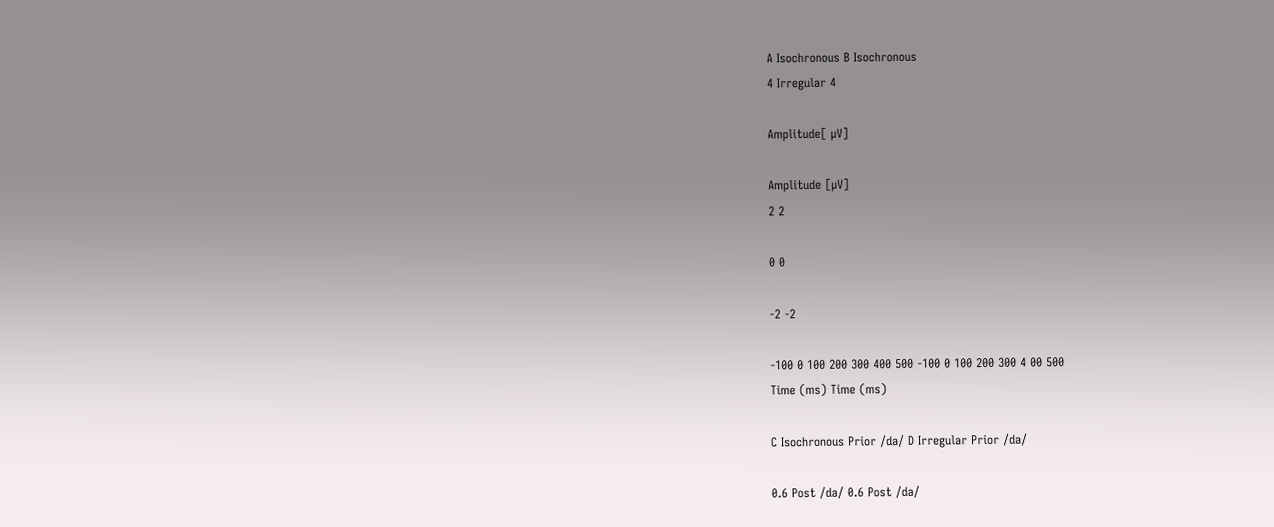A Isochronous B Isochronous
4 Irregular 4

Amplitude[ µV]

Amplitude [µV]
2 2

0 0

-2 -2

-100 0 100 200 300 400 500 -100 0 100 200 300 4 00 500
Time (ms) Time (ms)

C Isochronous Prior /da/ D Irregular Prior /da/

0.6 Post /da/ 0.6 Post /da/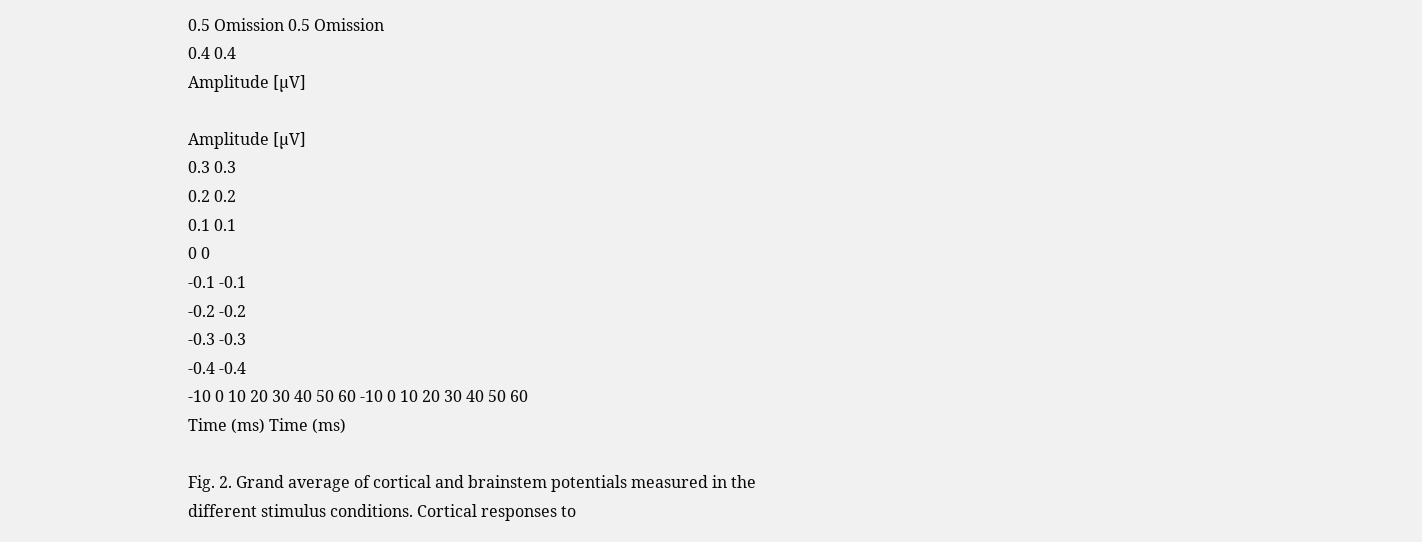0.5 Omission 0.5 Omission
0.4 0.4
Amplitude [µV]

Amplitude [µV]
0.3 0.3
0.2 0.2
0.1 0.1
0 0
-0.1 -0.1
-0.2 -0.2
-0.3 -0.3
-0.4 -0.4
-10 0 10 20 30 40 50 60 -10 0 10 20 30 40 50 60
Time (ms) Time (ms)

Fig. 2. Grand average of cortical and brainstem potentials measured in the different stimulus conditions. Cortical responses to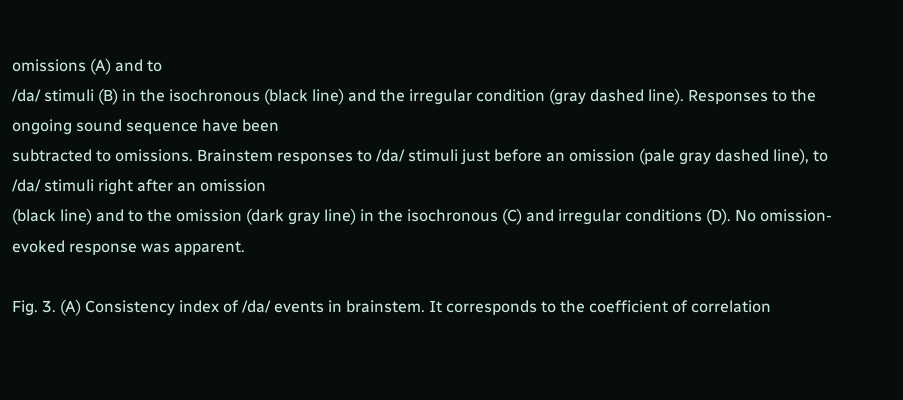omissions (A) and to
/da/ stimuli (B) in the isochronous (black line) and the irregular condition (gray dashed line). Responses to the ongoing sound sequence have been
subtracted to omissions. Brainstem responses to /da/ stimuli just before an omission (pale gray dashed line), to /da/ stimuli right after an omission
(black line) and to the omission (dark gray line) in the isochronous (C) and irregular conditions (D). No omission-evoked response was apparent.

Fig. 3. (A) Consistency index of /da/ events in brainstem. It corresponds to the coefficient of correlation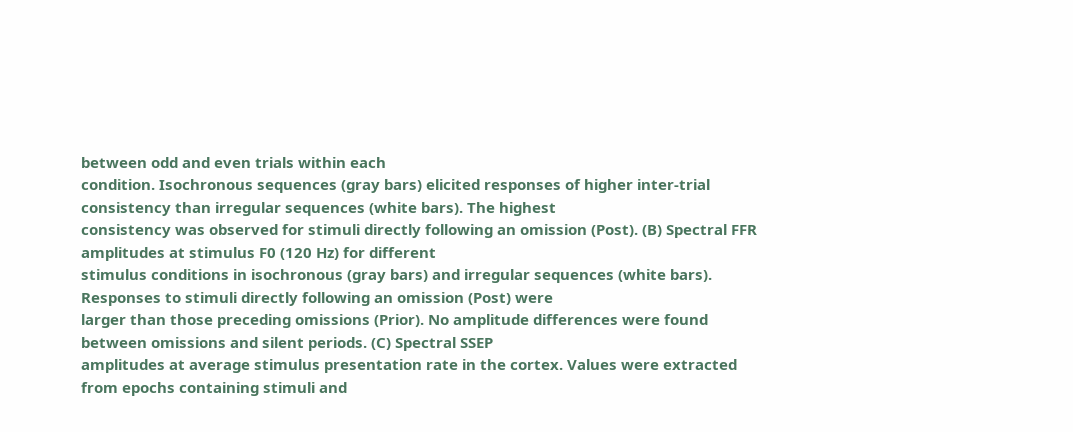between odd and even trials within each
condition. Isochronous sequences (gray bars) elicited responses of higher inter-trial consistency than irregular sequences (white bars). The highest
consistency was observed for stimuli directly following an omission (Post). (B) Spectral FFR amplitudes at stimulus F0 (120 Hz) for different
stimulus conditions in isochronous (gray bars) and irregular sequences (white bars). Responses to stimuli directly following an omission (Post) were
larger than those preceding omissions (Prior). No amplitude differences were found between omissions and silent periods. (C) Spectral SSEP
amplitudes at average stimulus presentation rate in the cortex. Values were extracted from epochs containing stimuli and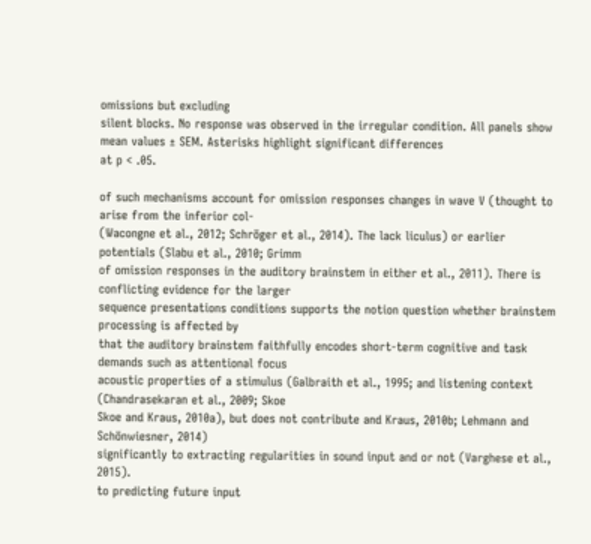omissions but excluding
silent blocks. No response was observed in the irregular condition. All panels show mean values ± SEM. Asterisks highlight significant differences
at p < .05.

of such mechanisms account for omission responses changes in wave V (thought to arise from the inferior col-
(Wacongne et al., 2012; Schröger et al., 2014). The lack liculus) or earlier potentials (Slabu et al., 2010; Grimm
of omission responses in the auditory brainstem in either et al., 2011). There is conflicting evidence for the larger
sequence presentations conditions supports the notion question whether brainstem processing is affected by
that the auditory brainstem faithfully encodes short-term cognitive and task demands such as attentional focus
acoustic properties of a stimulus (Galbraith et al., 1995; and listening context (Chandrasekaran et al., 2009; Skoe
Skoe and Kraus, 2010a), but does not contribute and Kraus, 2010b; Lehmann and Schönwiesner, 2014)
significantly to extracting regularities in sound input and or not (Varghese et al., 2015).
to predicting future input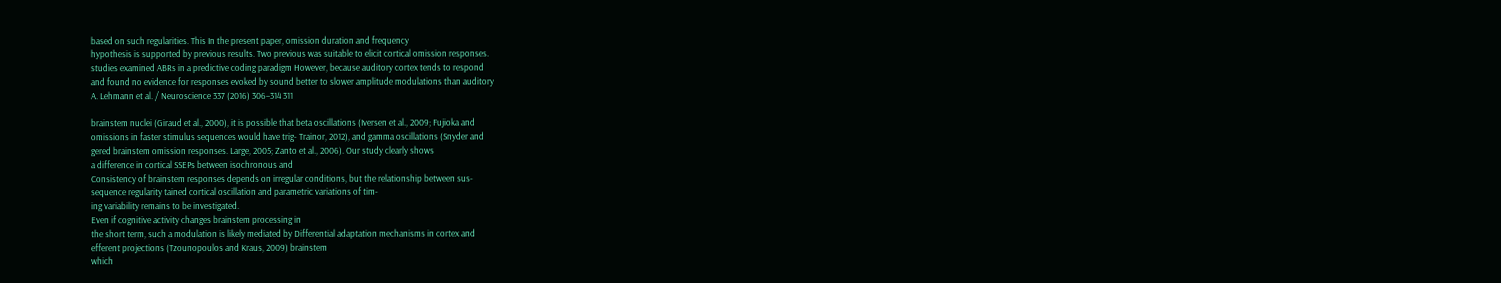based on such regularities. This In the present paper, omission duration and frequency
hypothesis is supported by previous results. Two previous was suitable to elicit cortical omission responses.
studies examined ABRs in a predictive coding paradigm However, because auditory cortex tends to respond
and found no evidence for responses evoked by sound better to slower amplitude modulations than auditory
A. Lehmann et al. / Neuroscience 337 (2016) 306–314 311

brainstem nuclei (Giraud et al., 2000), it is possible that beta oscillations (Iversen et al., 2009; Fujioka and
omissions in faster stimulus sequences would have trig- Trainor, 2012), and gamma oscillations (Snyder and
gered brainstem omission responses. Large, 2005; Zanto et al., 2006). Our study clearly shows
a difference in cortical SSEPs between isochronous and
Consistency of brainstem responses depends on irregular conditions, but the relationship between sus-
sequence regularity tained cortical oscillation and parametric variations of tim-
ing variability remains to be investigated.
Even if cognitive activity changes brainstem processing in
the short term, such a modulation is likely mediated by Differential adaptation mechanisms in cortex and
efferent projections (Tzounopoulos and Kraus, 2009) brainstem
which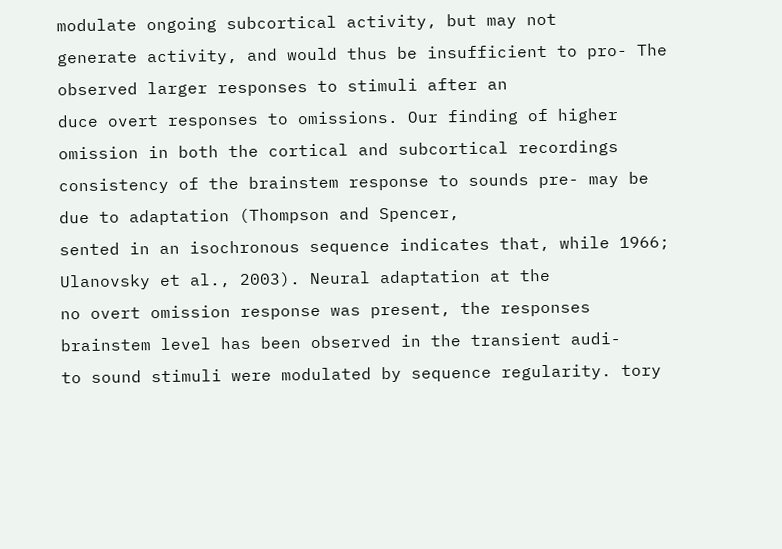modulate ongoing subcortical activity, but may not
generate activity, and would thus be insufficient to pro- The observed larger responses to stimuli after an
duce overt responses to omissions. Our finding of higher omission in both the cortical and subcortical recordings
consistency of the brainstem response to sounds pre- may be due to adaptation (Thompson and Spencer,
sented in an isochronous sequence indicates that, while 1966; Ulanovsky et al., 2003). Neural adaptation at the
no overt omission response was present, the responses brainstem level has been observed in the transient audi-
to sound stimuli were modulated by sequence regularity. tory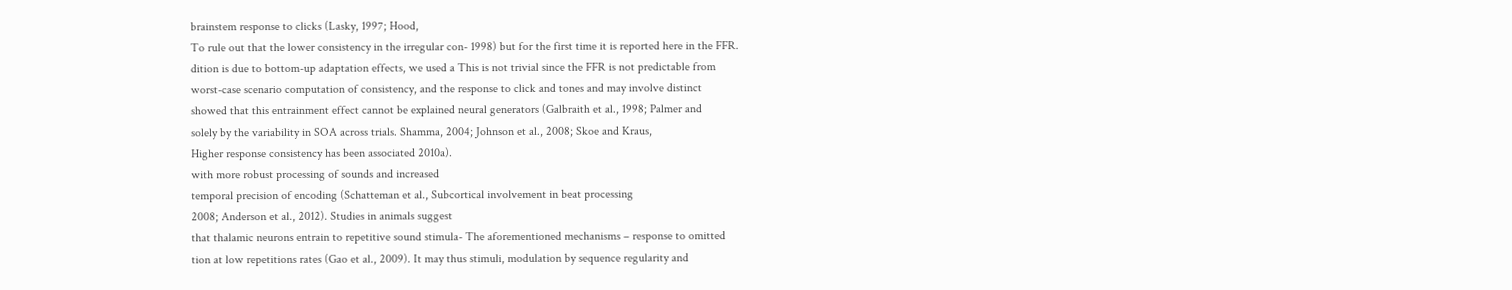brainstem response to clicks (Lasky, 1997; Hood,
To rule out that the lower consistency in the irregular con- 1998) but for the first time it is reported here in the FFR.
dition is due to bottom-up adaptation effects, we used a This is not trivial since the FFR is not predictable from
worst-case scenario computation of consistency, and the response to click and tones and may involve distinct
showed that this entrainment effect cannot be explained neural generators (Galbraith et al., 1998; Palmer and
solely by the variability in SOA across trials. Shamma, 2004; Johnson et al., 2008; Skoe and Kraus,
Higher response consistency has been associated 2010a).
with more robust processing of sounds and increased
temporal precision of encoding (Schatteman et al., Subcortical involvement in beat processing
2008; Anderson et al., 2012). Studies in animals suggest
that thalamic neurons entrain to repetitive sound stimula- The aforementioned mechanisms – response to omitted
tion at low repetitions rates (Gao et al., 2009). It may thus stimuli, modulation by sequence regularity and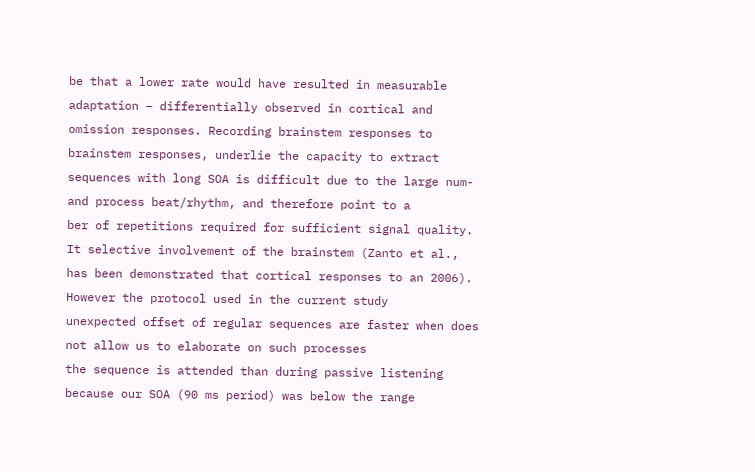be that a lower rate would have resulted in measurable adaptation – differentially observed in cortical and
omission responses. Recording brainstem responses to brainstem responses, underlie the capacity to extract
sequences with long SOA is difficult due to the large num- and process beat/rhythm, and therefore point to a
ber of repetitions required for sufficient signal quality. It selective involvement of the brainstem (Zanto et al.,
has been demonstrated that cortical responses to an 2006). However the protocol used in the current study
unexpected offset of regular sequences are faster when does not allow us to elaborate on such processes
the sequence is attended than during passive listening because our SOA (90 ms period) was below the range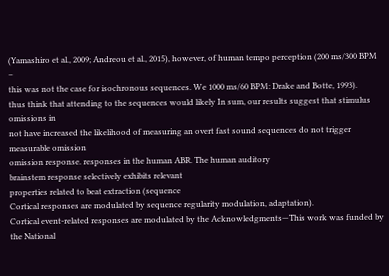(Yamashiro et al., 2009; Andreou et al., 2015), however, of human tempo perception (200 ms/300 BPM –
this was not the case for isochronous sequences. We 1000 ms/60 BPM: Drake and Botte, 1993).
thus think that attending to the sequences would likely In sum, our results suggest that stimulus omissions in
not have increased the likelihood of measuring an overt fast sound sequences do not trigger measurable omission
omission response. responses in the human ABR. The human auditory
brainstem response selectively exhibits relevant
properties related to beat extraction (sequence
Cortical responses are modulated by sequence regularity modulation, adaptation).
Cortical event-related responses are modulated by the Acknowledgments—This work was funded by the National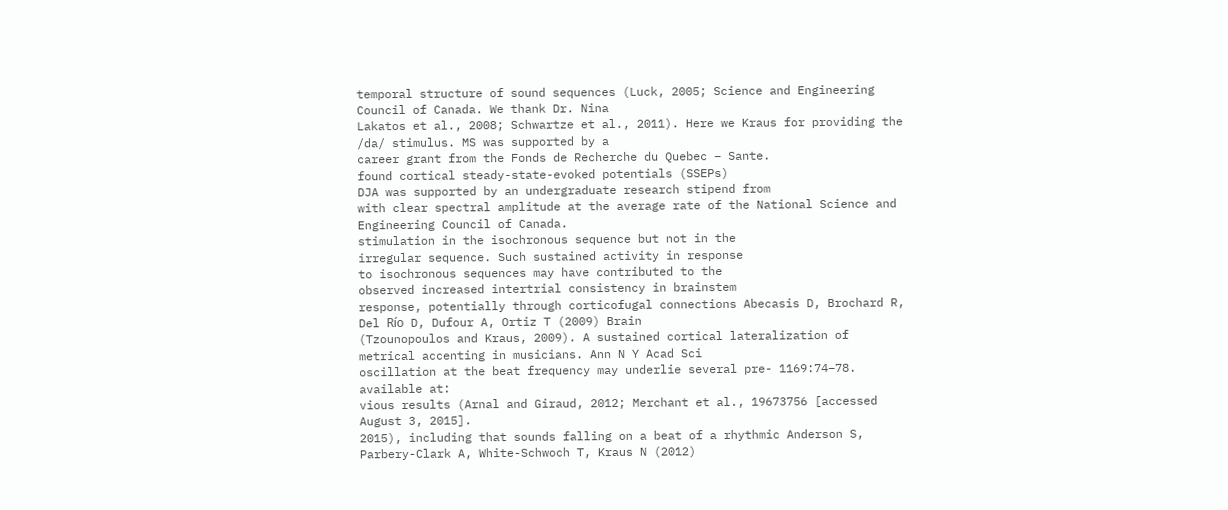temporal structure of sound sequences (Luck, 2005; Science and Engineering Council of Canada. We thank Dr. Nina
Lakatos et al., 2008; Schwartze et al., 2011). Here we Kraus for providing the /da/ stimulus. MS was supported by a
career grant from the Fonds de Recherche du Quebec – Sante.
found cortical steady-state-evoked potentials (SSEPs)
DJA was supported by an undergraduate research stipend from
with clear spectral amplitude at the average rate of the National Science and Engineering Council of Canada.
stimulation in the isochronous sequence but not in the
irregular sequence. Such sustained activity in response
to isochronous sequences may have contributed to the
observed increased intertrial consistency in brainstem
response, potentially through corticofugal connections Abecasis D, Brochard R, Del Rı́o D, Dufour A, Ortiz T (2009) Brain
(Tzounopoulos and Kraus, 2009). A sustained cortical lateralization of metrical accenting in musicians. Ann N Y Acad Sci
oscillation at the beat frequency may underlie several pre- 1169:74–78. available at:
vious results (Arnal and Giraud, 2012; Merchant et al., 19673756 [accessed August 3, 2015].
2015), including that sounds falling on a beat of a rhythmic Anderson S, Parbery-Clark A, White-Schwoch T, Kraus N (2012)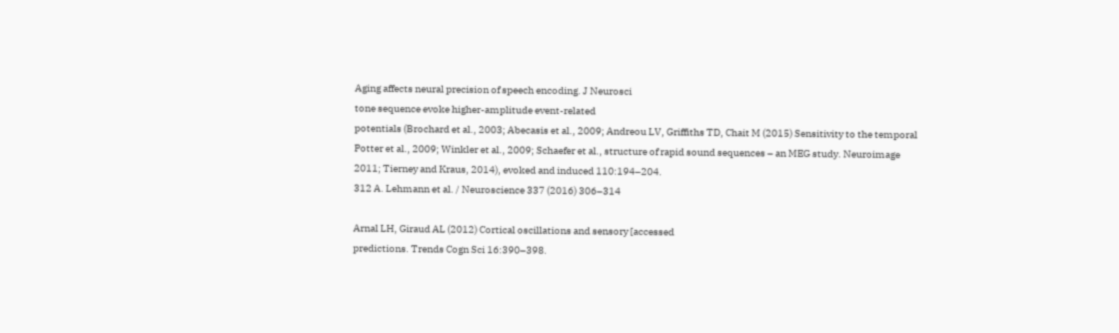Aging affects neural precision of speech encoding. J Neurosci
tone sequence evoke higher-amplitude event-related
potentials (Brochard et al., 2003; Abecasis et al., 2009; Andreou LV, Griffiths TD, Chait M (2015) Sensitivity to the temporal
Potter et al., 2009; Winkler et al., 2009; Schaefer et al., structure of rapid sound sequences – an MEG study. Neuroimage
2011; Tierney and Kraus, 2014), evoked and induced 110:194–204.
312 A. Lehmann et al. / Neuroscience 337 (2016) 306–314

Arnal LH, Giraud AL (2012) Cortical oscillations and sensory [accessed
predictions. Trends Cogn Sci 16:390–398.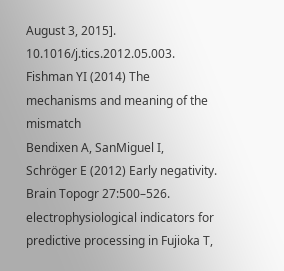August 3, 2015].
10.1016/j.tics.2012.05.003. Fishman YI (2014) The mechanisms and meaning of the mismatch
Bendixen A, SanMiguel I, Schröger E (2012) Early negativity. Brain Topogr 27:500–526.
electrophysiological indicators for predictive processing in Fujioka T,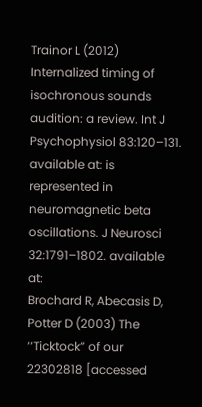Trainor L (2012) Internalized timing of isochronous sounds
audition: a review. Int J Psychophysiol 83:120–131. available at: is represented in neuromagnetic beta oscillations. J Neurosci 32:1791–1802. available at:
Brochard R, Abecasis D, Potter D (2003) The ‘‘Ticktock” of our 22302818 [accessed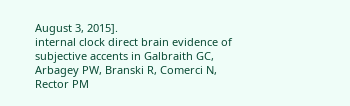August 3, 2015].
internal clock direct brain evidence of subjective accents in Galbraith GC, Arbagey PW, Branski R, Comerci N, Rector PM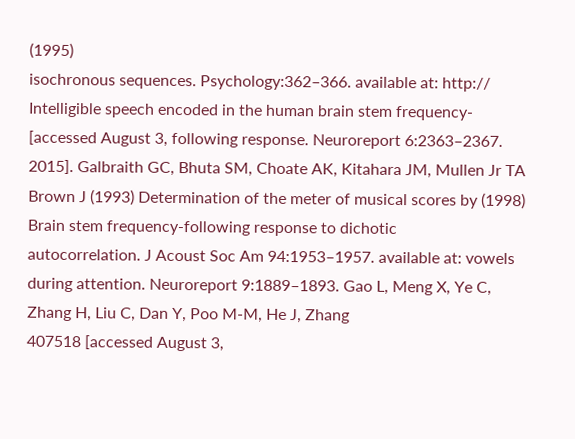(1995)
isochronous sequences. Psychology:362–366. available at: http:// Intelligible speech encoded in the human brain stem frequency- [accessed August 3, following response. Neuroreport 6:2363–2367.
2015]. Galbraith GC, Bhuta SM, Choate AK, Kitahara JM, Mullen Jr TA
Brown J (1993) Determination of the meter of musical scores by (1998) Brain stem frequency-following response to dichotic
autocorrelation. J Acoust Soc Am 94:1953–1957. available at: vowels during attention. Neuroreport 9:1889–1893. Gao L, Meng X, Ye C, Zhang H, Liu C, Dan Y, Poo M-M, He J, Zhang
407518 [accessed August 3,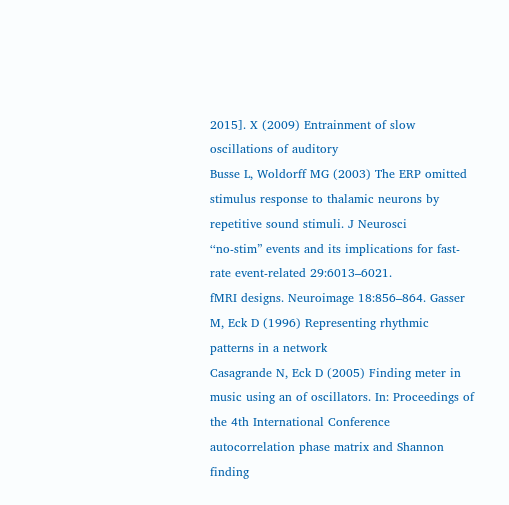2015]. X (2009) Entrainment of slow oscillations of auditory
Busse L, Woldorff MG (2003) The ERP omitted stimulus response to thalamic neurons by repetitive sound stimuli. J Neurosci
‘‘no-stim” events and its implications for fast-rate event-related 29:6013–6021.
fMRI designs. Neuroimage 18:856–864. Gasser M, Eck D (1996) Representing rhythmic patterns in a network
Casagrande N, Eck D (2005) Finding meter in music using an of oscillators. In: Proceedings of the 4th International Conference
autocorrelation phase matrix and Shannon finding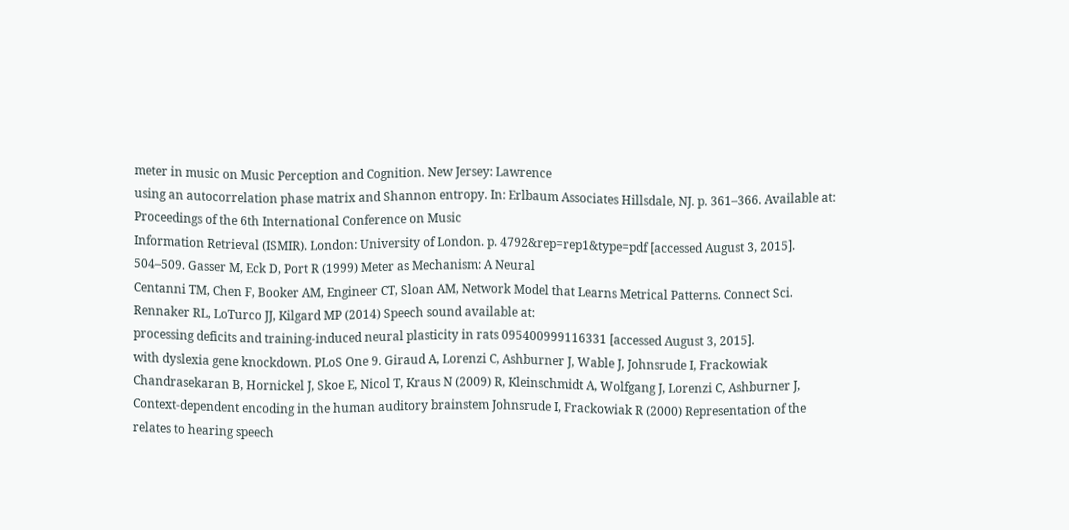meter in music on Music Perception and Cognition. New Jersey: Lawrence
using an autocorrelation phase matrix and Shannon entropy. In: Erlbaum Associates Hillsdale, NJ. p. 361–366. Available at:
Proceedings of the 6th International Conference on Music
Information Retrieval (ISMIR). London: University of London. p. 4792&rep=rep1&type=pdf [accessed August 3, 2015].
504–509. Gasser M, Eck D, Port R (1999) Meter as Mechanism: A Neural
Centanni TM, Chen F, Booker AM, Engineer CT, Sloan AM, Network Model that Learns Metrical Patterns. Connect Sci.
Rennaker RL, LoTurco JJ, Kilgard MP (2014) Speech sound available at:
processing deficits and training-induced neural plasticity in rats 095400999116331 [accessed August 3, 2015].
with dyslexia gene knockdown. PLoS One 9. Giraud A, Lorenzi C, Ashburner J, Wable J, Johnsrude I, Frackowiak
Chandrasekaran B, Hornickel J, Skoe E, Nicol T, Kraus N (2009) R, Kleinschmidt A, Wolfgang J, Lorenzi C, Ashburner J,
Context-dependent encoding in the human auditory brainstem Johnsrude I, Frackowiak R (2000) Representation of the
relates to hearing speech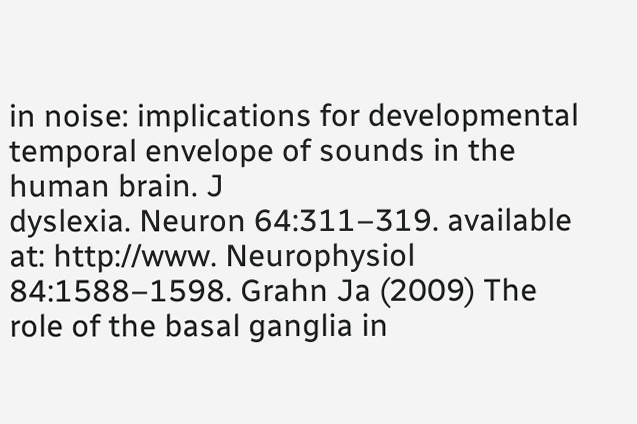in noise: implications for developmental temporal envelope of sounds in the human brain. J
dyslexia. Neuron 64:311–319. available at: http://www. Neurophysiol 84:1588–1598. Grahn Ja (2009) The role of the basal ganglia in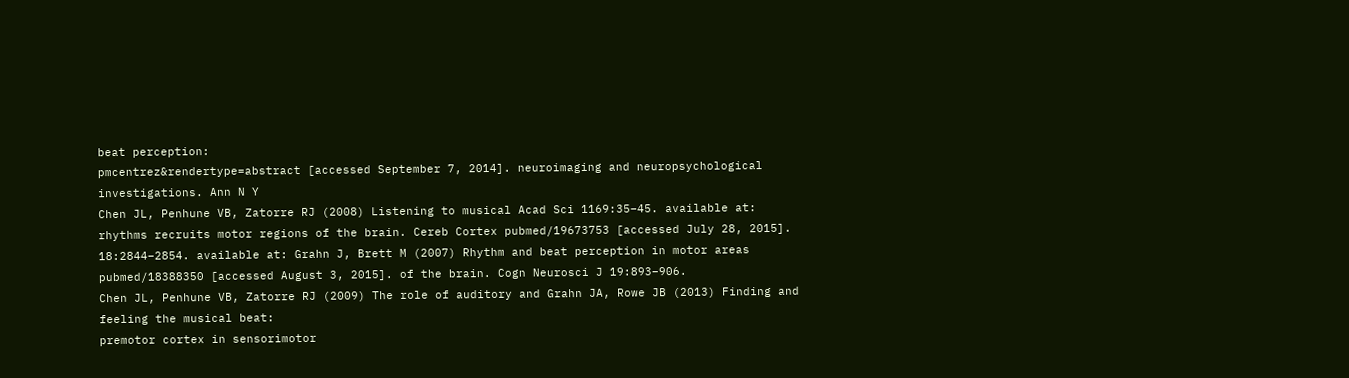beat perception:
pmcentrez&rendertype=abstract [accessed September 7, 2014]. neuroimaging and neuropsychological investigations. Ann N Y
Chen JL, Penhune VB, Zatorre RJ (2008) Listening to musical Acad Sci 1169:35–45. available at:
rhythms recruits motor regions of the brain. Cereb Cortex pubmed/19673753 [accessed July 28, 2015].
18:2844–2854. available at: Grahn J, Brett M (2007) Rhythm and beat perception in motor areas
pubmed/18388350 [accessed August 3, 2015]. of the brain. Cogn Neurosci J 19:893–906.
Chen JL, Penhune VB, Zatorre RJ (2009) The role of auditory and Grahn JA, Rowe JB (2013) Finding and feeling the musical beat:
premotor cortex in sensorimotor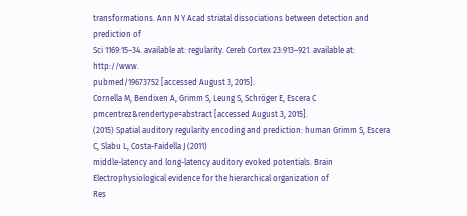transformations. Ann N Y Acad striatal dissociations between detection and prediction of
Sci 1169:15–34. available at: regularity. Cereb Cortex 23:913–921. available at: http://www.
pubmed/19673752 [accessed August 3, 2015].
Cornella M, Bendixen A, Grimm S, Leung S, Schröger E, Escera C pmcentrez&rendertype=abstract [accessed August 3, 2015].
(2015) Spatial auditory regularity encoding and prediction: human Grimm S, Escera C, Slabu L, Costa-Faidella J (2011)
middle-latency and long-latency auditory evoked potentials. Brain Electrophysiological evidence for the hierarchical organization of
Res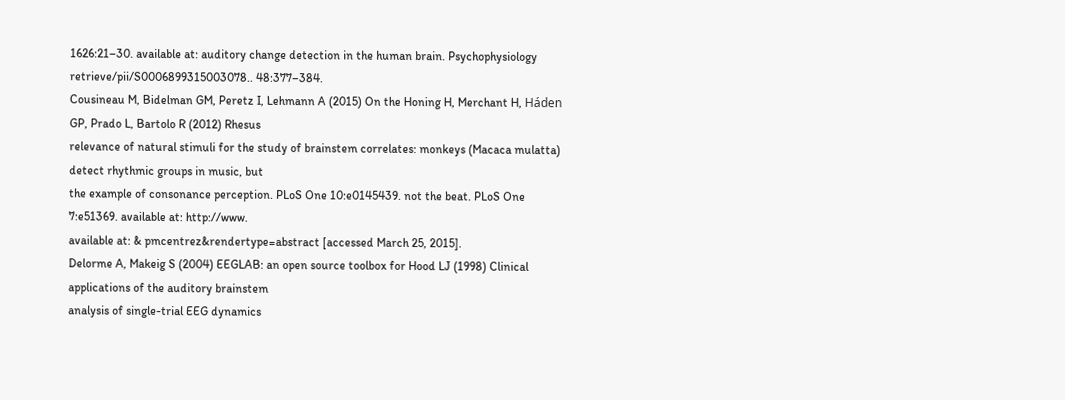1626:21–30. available at: auditory change detection in the human brain. Psychophysiology
retrieve/pii/S0006899315003078.. 48:377–384.
Cousineau M, Bidelman GM, Peretz I, Lehmann A (2015) On the Honing H, Merchant H, Háden GP, Prado L, Bartolo R (2012) Rhesus
relevance of natural stimuli for the study of brainstem correlates: monkeys (Macaca mulatta) detect rhythmic groups in music, but
the example of consonance perception. PLoS One 10:e0145439. not the beat. PLoS One 7:e51369. available at: http://www.
available at: & pmcentrez&rendertype=abstract [accessed March 25, 2015].
Delorme A, Makeig S (2004) EEGLAB: an open source toolbox for Hood LJ (1998) Clinical applications of the auditory brainstem
analysis of single-trial EEG dynamics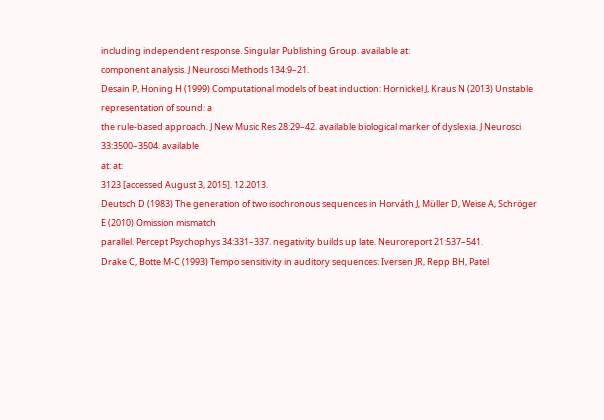including independent response. Singular Publishing Group. available at:
component analysis. J Neurosci Methods 134:9–21.
Desain P, Honing H (1999) Computational models of beat induction: Hornickel J, Kraus N (2013) Unstable representation of sound: a
the rule-based approach. J New Music Res 28:29–42. available biological marker of dyslexia. J Neurosci 33:3500–3504. available
at: at:
3123 [accessed August 3, 2015]. 12.2013.
Deutsch D (1983) The generation of two isochronous sequences in Horváth J, Müller D, Weise A, Schröger E (2010) Omission mismatch
parallel. Percept Psychophys 34:331–337. negativity builds up late. Neuroreport 21:537–541.
Drake C, Botte M-C (1993) Tempo sensitivity in auditory sequences: Iversen JR, Repp BH, Patel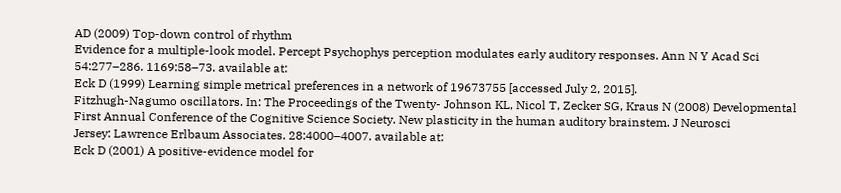AD (2009) Top-down control of rhythm
Evidence for a multiple-look model. Percept Psychophys perception modulates early auditory responses. Ann N Y Acad Sci
54:277–286. 1169:58–73. available at:
Eck D (1999) Learning simple metrical preferences in a network of 19673755 [accessed July 2, 2015].
Fitzhugh-Nagumo oscillators. In: The Proceedings of the Twenty- Johnson KL, Nicol T, Zecker SG, Kraus N (2008) Developmental
First Annual Conference of the Cognitive Science Society. New plasticity in the human auditory brainstem. J Neurosci
Jersey: Lawrence Erlbaum Associates. 28:4000–4007. available at:
Eck D (2001) A positive-evidence model for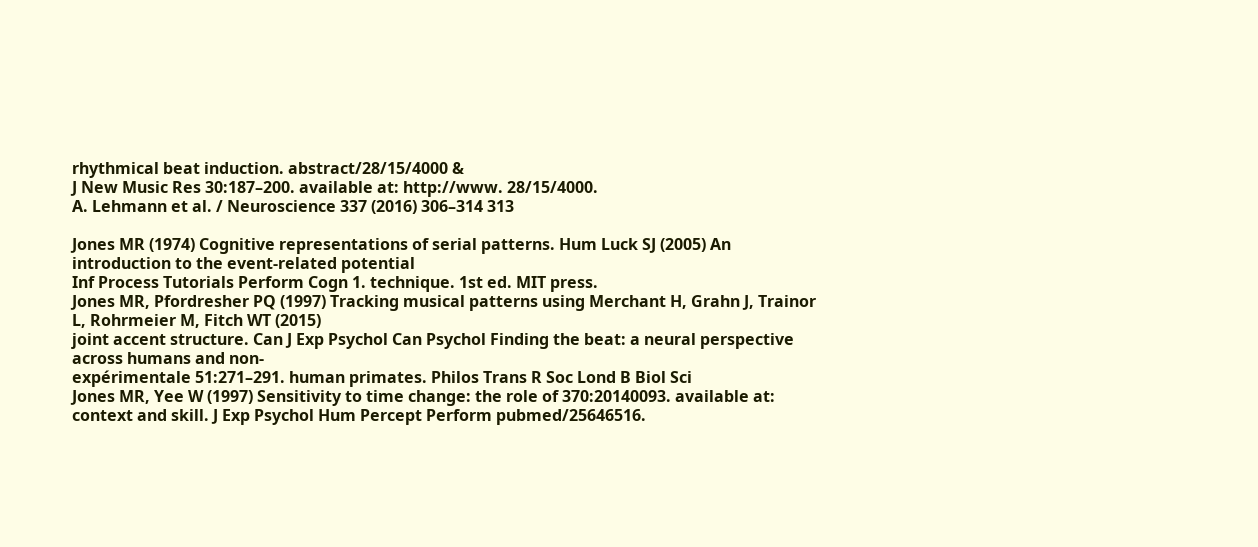rhythmical beat induction. abstract/28/15/4000 &
J New Music Res 30:187–200. available at: http://www. 28/15/4000.
A. Lehmann et al. / Neuroscience 337 (2016) 306–314 313

Jones MR (1974) Cognitive representations of serial patterns. Hum Luck SJ (2005) An introduction to the event-related potential
Inf Process Tutorials Perform Cogn 1. technique. 1st ed. MIT press.
Jones MR, Pfordresher PQ (1997) Tracking musical patterns using Merchant H, Grahn J, Trainor L, Rohrmeier M, Fitch WT (2015)
joint accent structure. Can J Exp Psychol Can Psychol Finding the beat: a neural perspective across humans and non-
expérimentale 51:271–291. human primates. Philos Trans R Soc Lond B Biol Sci
Jones MR, Yee W (1997) Sensitivity to time change: the role of 370:20140093. available at:
context and skill. J Exp Psychol Hum Percept Perform pubmed/25646516.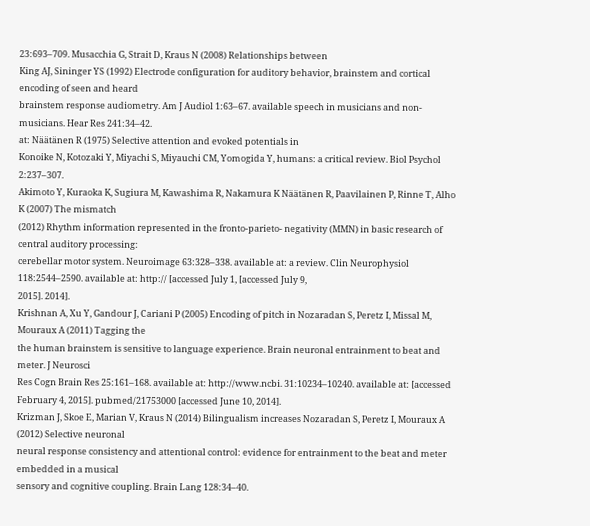23:693–709. Musacchia G, Strait D, Kraus N (2008) Relationships between
King AJ, Sininger YS (1992) Electrode configuration for auditory behavior, brainstem and cortical encoding of seen and heard
brainstem response audiometry. Am J Audiol 1:63–67. available speech in musicians and non-musicians. Hear Res 241:34–42.
at: Näätänen R (1975) Selective attention and evoked potentials in
Konoike N, Kotozaki Y, Miyachi S, Miyauchi CM, Yomogida Y, humans: a critical review. Biol Psychol 2:237–307.
Akimoto Y, Kuraoka K, Sugiura M, Kawashima R, Nakamura K Näätänen R, Paavilainen P, Rinne T, Alho K (2007) The mismatch
(2012) Rhythm information represented in the fronto-parieto- negativity (MMN) in basic research of central auditory processing:
cerebellar motor system. Neuroimage 63:328–338. available at: a review. Clin Neurophysiol 118:2544–2590. available at: http:// [accessed July 1, [accessed July 9,
2015]. 2014].
Krishnan A, Xu Y, Gandour J, Cariani P (2005) Encoding of pitch in Nozaradan S, Peretz I, Missal M, Mouraux A (2011) Tagging the
the human brainstem is sensitive to language experience. Brain neuronal entrainment to beat and meter. J Neurosci
Res Cogn Brain Res 25:161–168. available at: http://www.ncbi. 31:10234–10240. available at: [accessed February 4, 2015]. pubmed/21753000 [accessed June 10, 2014].
Krizman J, Skoe E, Marian V, Kraus N (2014) Bilingualism increases Nozaradan S, Peretz I, Mouraux A (2012) Selective neuronal
neural response consistency and attentional control: evidence for entrainment to the beat and meter embedded in a musical
sensory and cognitive coupling. Brain Lang 128:34–40.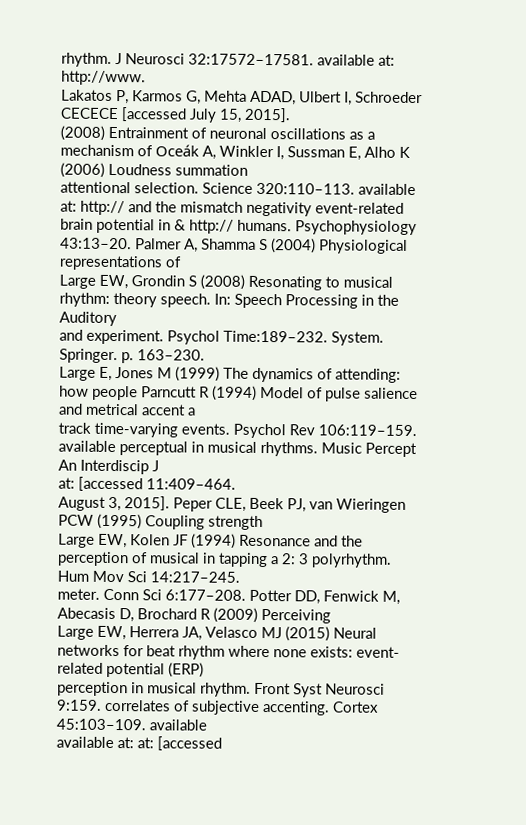rhythm. J Neurosci 32:17572–17581. available at: http://www.
Lakatos P, Karmos G, Mehta ADAD, Ulbert I, Schroeder CECECE [accessed July 15, 2015].
(2008) Entrainment of neuronal oscillations as a mechanism of Oceák A, Winkler I, Sussman E, Alho K (2006) Loudness summation
attentional selection. Science 320:110–113. available at: http:// and the mismatch negativity event-related brain potential in & http:// humans. Psychophysiology 43:13–20. Palmer A, Shamma S (2004) Physiological representations of
Large EW, Grondin S (2008) Resonating to musical rhythm: theory speech. In: Speech Processing in the Auditory
and experiment. Psychol Time:189–232. System. Springer. p. 163–230.
Large E, Jones M (1999) The dynamics of attending: how people Parncutt R (1994) Model of pulse salience and metrical accent a
track time-varying events. Psychol Rev 106:119–159. available perceptual in musical rhythms. Music Percept An Interdiscip J
at: [accessed 11:409–464.
August 3, 2015]. Peper CLE, Beek PJ, van Wieringen PCW (1995) Coupling strength
Large EW, Kolen JF (1994) Resonance and the perception of musical in tapping a 2: 3 polyrhythm. Hum Mov Sci 14:217–245.
meter. Conn Sci 6:177–208. Potter DD, Fenwick M, Abecasis D, Brochard R (2009) Perceiving
Large EW, Herrera JA, Velasco MJ (2015) Neural networks for beat rhythm where none exists: event-related potential (ERP)
perception in musical rhythm. Front Syst Neurosci 9:159. correlates of subjective accenting. Cortex 45:103–109. available
available at: at: [accessed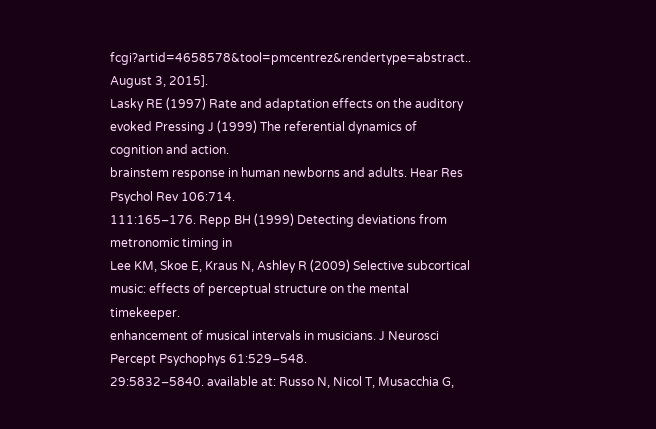fcgi?artid=4658578&tool=pmcentrez&rendertype=abstract.. August 3, 2015].
Lasky RE (1997) Rate and adaptation effects on the auditory evoked Pressing J (1999) The referential dynamics of cognition and action.
brainstem response in human newborns and adults. Hear Res Psychol Rev 106:714.
111:165–176. Repp BH (1999) Detecting deviations from metronomic timing in
Lee KM, Skoe E, Kraus N, Ashley R (2009) Selective subcortical music: effects of perceptual structure on the mental timekeeper.
enhancement of musical intervals in musicians. J Neurosci Percept Psychophys 61:529–548.
29:5832–5840. available at: Russo N, Nicol T, Musacchia G,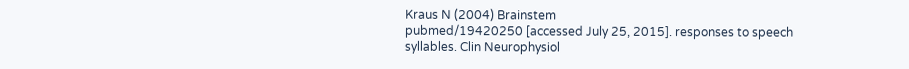Kraus N (2004) Brainstem
pubmed/19420250 [accessed July 25, 2015]. responses to speech syllables. Clin Neurophysiol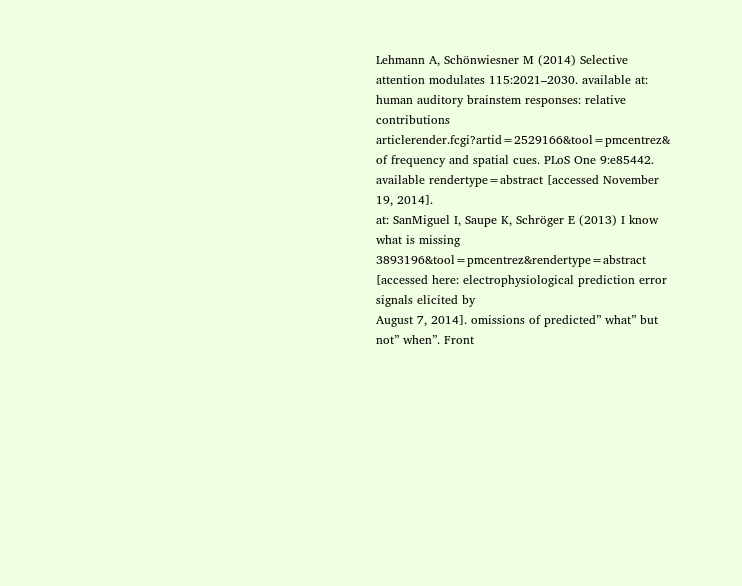Lehmann A, Schönwiesner M (2014) Selective attention modulates 115:2021–2030. available at:
human auditory brainstem responses: relative contributions articlerender.fcgi?artid=2529166&tool=pmcentrez&
of frequency and spatial cues. PLoS One 9:e85442. available rendertype=abstract [accessed November 19, 2014].
at: SanMiguel I, Saupe K, Schröger E (2013) I know what is missing
3893196&tool=pmcentrez&rendertype=abstract [accessed here: electrophysiological prediction error signals elicited by
August 7, 2014]. omissions of predicted” what” but not” when”. Front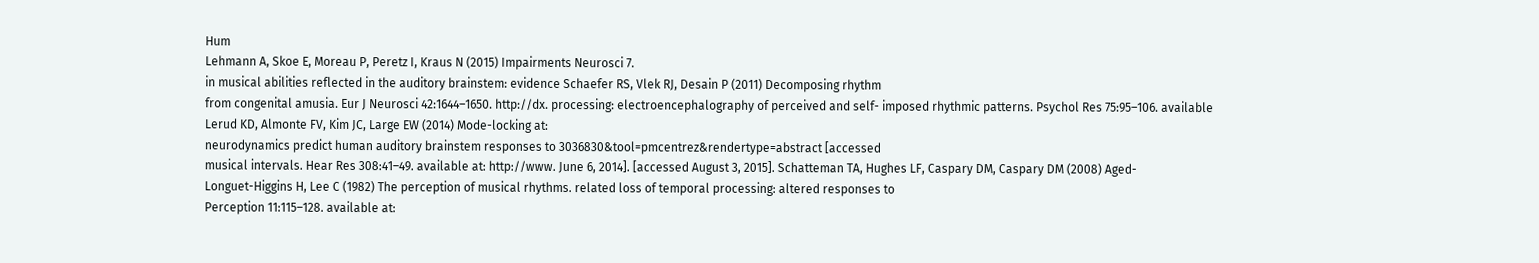Hum
Lehmann A, Skoe E, Moreau P, Peretz I, Kraus N (2015) Impairments Neurosci 7.
in musical abilities reflected in the auditory brainstem: evidence Schaefer RS, Vlek RJ, Desain P (2011) Decomposing rhythm
from congenital amusia. Eur J Neurosci 42:1644–1650. http://dx. processing: electroencephalography of perceived and self- imposed rhythmic patterns. Psychol Res 75:95–106. available
Lerud KD, Almonte FV, Kim JC, Large EW (2014) Mode-locking at:
neurodynamics predict human auditory brainstem responses to 3036830&tool=pmcentrez&rendertype=abstract [accessed
musical intervals. Hear Res 308:41–49. available at: http://www. June 6, 2014]. [accessed August 3, 2015]. Schatteman TA, Hughes LF, Caspary DM, Caspary DM (2008) Aged-
Longuet-Higgins H, Lee C (1982) The perception of musical rhythms. related loss of temporal processing: altered responses to
Perception 11:115–128. available at: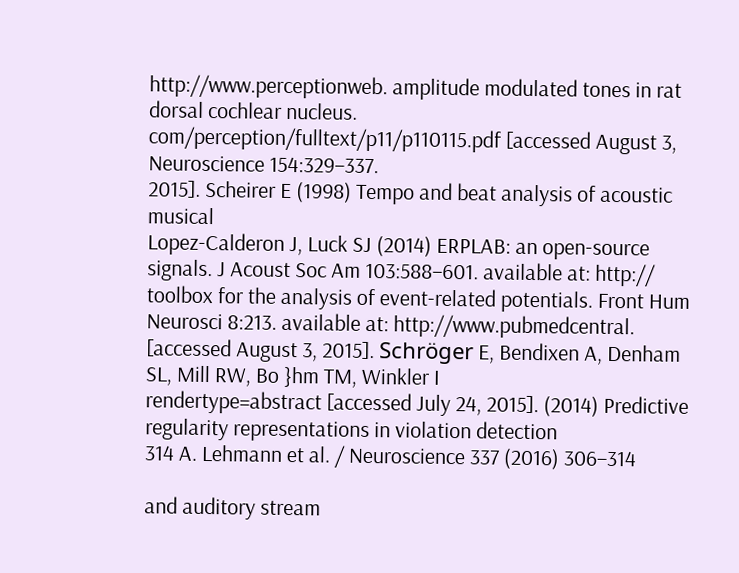http://www.perceptionweb. amplitude modulated tones in rat dorsal cochlear nucleus.
com/perception/fulltext/p11/p110115.pdf [accessed August 3, Neuroscience 154:329–337.
2015]. Scheirer E (1998) Tempo and beat analysis of acoustic musical
Lopez-Calderon J, Luck SJ (2014) ERPLAB: an open-source signals. J Acoust Soc Am 103:588–601. available at: http://
toolbox for the analysis of event-related potentials. Front Hum
Neurosci 8:213. available at: http://www.pubmedcentral. [accessed August 3, 2015]. Schröger E, Bendixen A, Denham SL, Mill RW, Bo }hm TM, Winkler I
rendertype=abstract [accessed July 24, 2015]. (2014) Predictive regularity representations in violation detection
314 A. Lehmann et al. / Neuroscience 337 (2016) 306–314

and auditory stream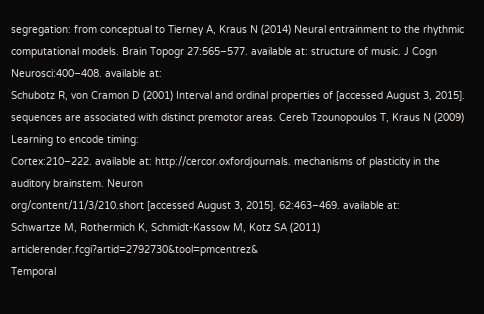segregation: from conceptual to Tierney A, Kraus N (2014) Neural entrainment to the rhythmic
computational models. Brain Topogr 27:565–577. available at: structure of music. J Cogn Neurosci:400–408. available at:
Schubotz R, von Cramon D (2001) Interval and ordinal properties of [accessed August 3, 2015].
sequences are associated with distinct premotor areas. Cereb Tzounopoulos T, Kraus N (2009) Learning to encode timing:
Cortex:210–222. available at: http://cercor.oxfordjournals. mechanisms of plasticity in the auditory brainstem. Neuron
org/content/11/3/210.short [accessed August 3, 2015]. 62:463–469. available at:
Schwartze M, Rothermich K, Schmidt-Kassow M, Kotz SA (2011) articlerender.fcgi?artid=2792730&tool=pmcentrez&
Temporal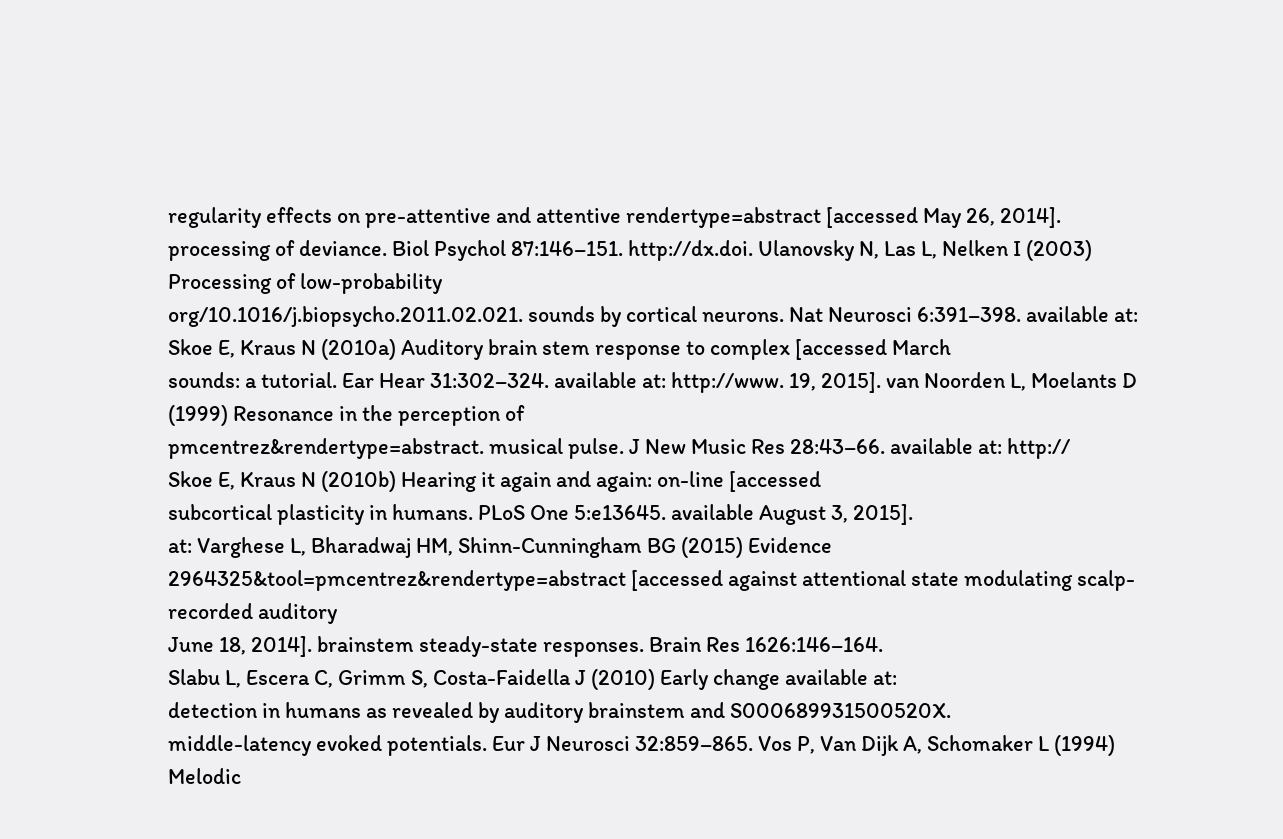regularity effects on pre-attentive and attentive rendertype=abstract [accessed May 26, 2014].
processing of deviance. Biol Psychol 87:146–151. http://dx.doi. Ulanovsky N, Las L, Nelken I (2003) Processing of low-probability
org/10.1016/j.biopsycho.2011.02.021. sounds by cortical neurons. Nat Neurosci 6:391–398. available at:
Skoe E, Kraus N (2010a) Auditory brain stem response to complex [accessed March
sounds: a tutorial. Ear Hear 31:302–324. available at: http://www. 19, 2015]. van Noorden L, Moelants D (1999) Resonance in the perception of
pmcentrez&rendertype=abstract. musical pulse. J New Music Res 28:43–66. available at: http://
Skoe E, Kraus N (2010b) Hearing it again and again: on-line [accessed
subcortical plasticity in humans. PLoS One 5:e13645. available August 3, 2015].
at: Varghese L, Bharadwaj HM, Shinn-Cunningham BG (2015) Evidence
2964325&tool=pmcentrez&rendertype=abstract [accessed against attentional state modulating scalp-recorded auditory
June 18, 2014]. brainstem steady-state responses. Brain Res 1626:146–164.
Slabu L, Escera C, Grimm S, Costa-Faidella J (2010) Early change available at:
detection in humans as revealed by auditory brainstem and S000689931500520X.
middle-latency evoked potentials. Eur J Neurosci 32:859–865. Vos P, Van Dijk A, Schomaker L (1994) Melodic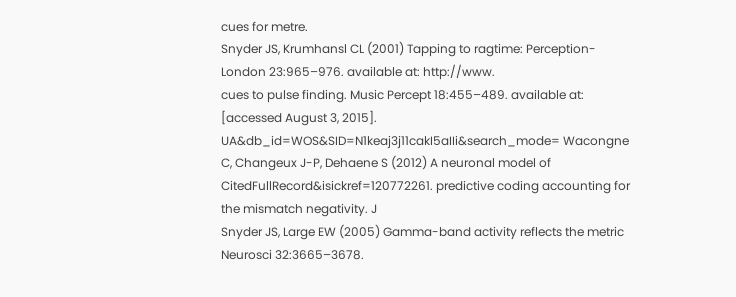cues for metre.
Snyder JS, Krumhansl CL (2001) Tapping to ragtime: Perception-London 23:965–976. available at: http://www.
cues to pulse finding. Music Percept 18:455–489. available at: [accessed August 3, 2015].
UA&db_id=WOS&SID=N1keaj3j11cakI5aIIi&search_mode= Wacongne C, Changeux J-P, Dehaene S (2012) A neuronal model of
CitedFullRecord&isickref=120772261. predictive coding accounting for the mismatch negativity. J
Snyder JS, Large EW (2005) Gamma-band activity reflects the metric Neurosci 32:3665–3678.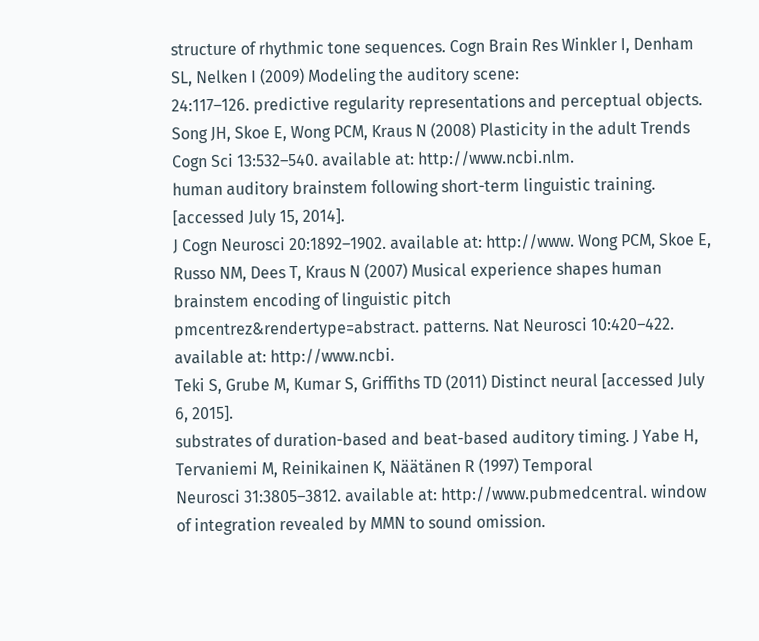structure of rhythmic tone sequences. Cogn Brain Res Winkler I, Denham SL, Nelken I (2009) Modeling the auditory scene:
24:117–126. predictive regularity representations and perceptual objects.
Song JH, Skoe E, Wong PCM, Kraus N (2008) Plasticity in the adult Trends Cogn Sci 13:532–540. available at: http://www.ncbi.nlm.
human auditory brainstem following short-term linguistic training. [accessed July 15, 2014].
J Cogn Neurosci 20:1892–1902. available at: http://www. Wong PCM, Skoe E, Russo NM, Dees T, Kraus N (2007) Musical experience shapes human brainstem encoding of linguistic pitch
pmcentrez&rendertype=abstract. patterns. Nat Neurosci 10:420–422. available at: http://www.ncbi.
Teki S, Grube M, Kumar S, Griffiths TD (2011) Distinct neural [accessed July 6, 2015].
substrates of duration-based and beat-based auditory timing. J Yabe H, Tervaniemi M, Reinikainen K, Näätänen R (1997) Temporal
Neurosci 31:3805–3812. available at: http://www.pubmedcentral. window of integration revealed by MMN to sound omission.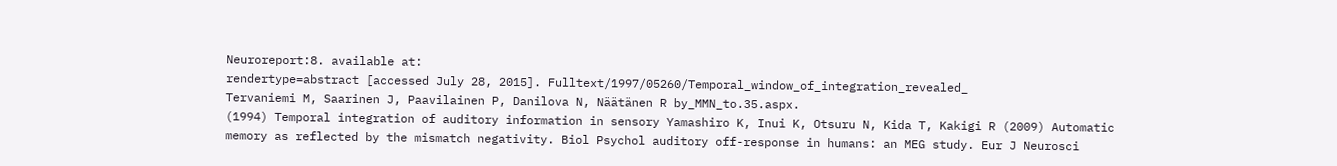Neuroreport:8. available at:
rendertype=abstract [accessed July 28, 2015]. Fulltext/1997/05260/Temporal_window_of_integration_revealed_
Tervaniemi M, Saarinen J, Paavilainen P, Danilova N, Näätänen R by_MMN_to.35.aspx.
(1994) Temporal integration of auditory information in sensory Yamashiro K, Inui K, Otsuru N, Kida T, Kakigi R (2009) Automatic
memory as reflected by the mismatch negativity. Biol Psychol auditory off-response in humans: an MEG study. Eur J Neurosci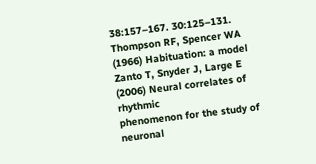38:157–167. 30:125–131.
Thompson RF, Spencer WA (1966) Habituation: a model Zanto T, Snyder J, Large E (2006) Neural correlates of rhythmic
phenomenon for the study of neuronal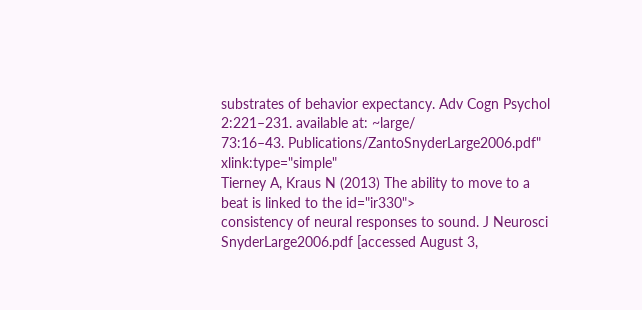substrates of behavior expectancy. Adv Cogn Psychol 2:221–231. available at: ~large/
73:16–43. Publications/ZantoSnyderLarge2006.pdf" xlink:type="simple"
Tierney A, Kraus N (2013) The ability to move to a beat is linked to the id="ir330">
consistency of neural responses to sound. J Neurosci SnyderLarge2006.pdf [accessed August 3,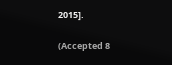2015].

(Accepted 8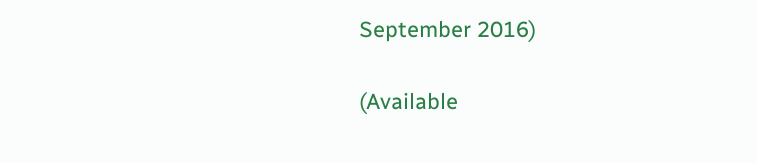September 2016)

(Available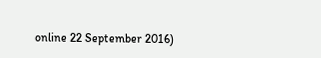online 22 September 2016)